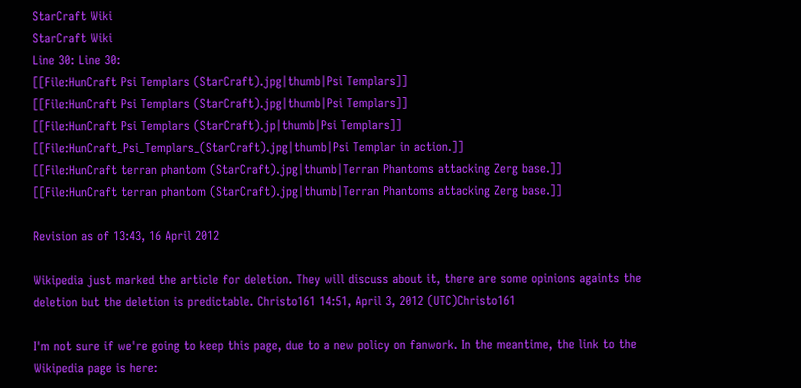StarCraft Wiki
StarCraft Wiki
Line 30: Line 30:
[[File:HunCraft Psi Templars (StarCraft).jpg|thumb|Psi Templars]]
[[File:HunCraft Psi Templars (StarCraft).jpg|thumb|Psi Templars]]
[[File:HunCraft Psi Templars (StarCraft).jp|thumb|Psi Templars]]
[[File:HunCraft_Psi_Templars_(StarCraft).jpg|thumb|Psi Templar in action.]]
[[File:HunCraft terran phantom (StarCraft).jpg|thumb|Terran Phantoms attacking Zerg base.]]
[[File:HunCraft terran phantom (StarCraft).jpg|thumb|Terran Phantoms attacking Zerg base.]]

Revision as of 13:43, 16 April 2012

Wikipedia just marked the article for deletion. They will discuss about it, there are some opinions againts the deletion but the deletion is predictable. Christo161 14:51, April 3, 2012 (UTC)Christo161

I'm not sure if we're going to keep this page, due to a new policy on fanwork. In the meantime, the link to the Wikipedia page is here: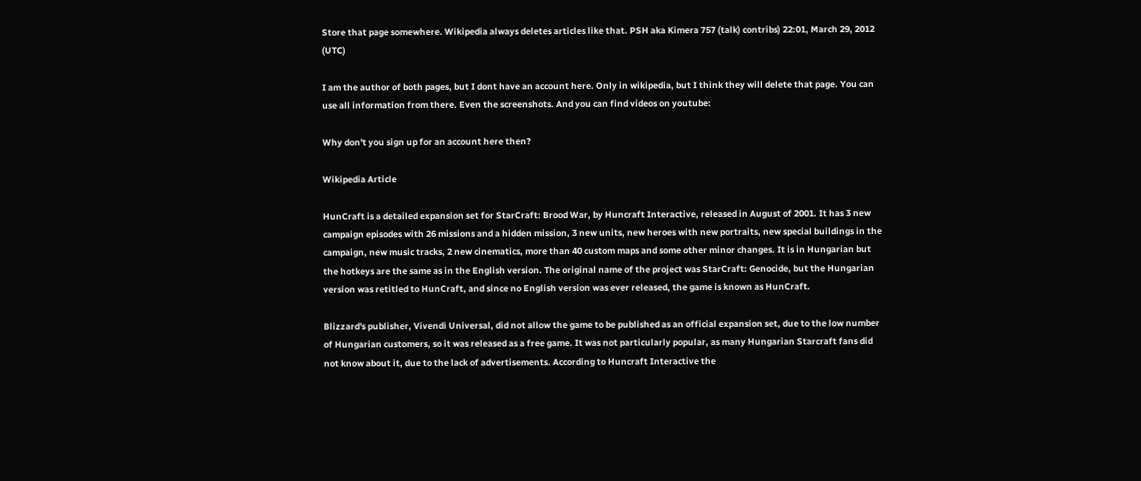Store that page somewhere. Wikipedia always deletes articles like that. PSH aka Kimera 757 (talk) contribs) 22:01, March 29, 2012 (UTC)

I am the author of both pages, but I dont have an account here. Only in wikipedia, but I think they will delete that page. You can use all information from there. Even the screenshots. And you can find videos on youtube:

Why don't you sign up for an account here then?

Wikipedia Article

HunCraft is a detailed expansion set for StarCraft: Brood War, by Huncraft Interactive, released in August of 2001. It has 3 new campaign episodes with 26 missions and a hidden mission, 3 new units, new heroes with new portraits, new special buildings in the campaign, new music tracks, 2 new cinematics, more than 40 custom maps and some other minor changes. It is in Hungarian but the hotkeys are the same as in the English version. The original name of the project was StarCraft: Genocide, but the Hungarian version was retitled to HunCraft, and since no English version was ever released, the game is known as HunCraft.

Blizzard's publisher, Vivendi Universal, did not allow the game to be published as an official expansion set, due to the low number of Hungarian customers, so it was released as a free game. It was not particularly popular, as many Hungarian Starcraft fans did not know about it, due to the lack of advertisements. According to Huncraft Interactive the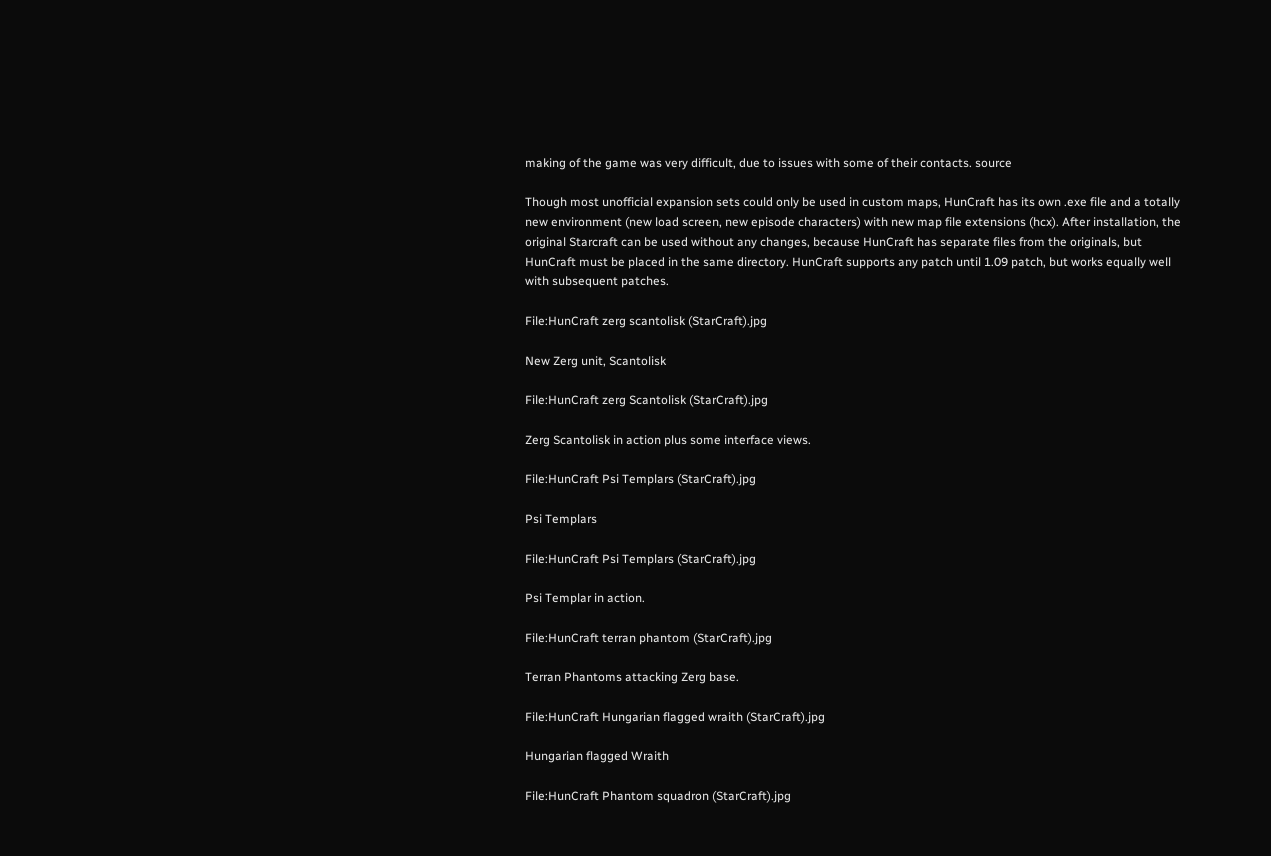making of the game was very difficult, due to issues with some of their contacts. source

Though most unofficial expansion sets could only be used in custom maps, HunCraft has its own .exe file and a totally new environment (new load screen, new episode characters) with new map file extensions (hcx). After installation, the original Starcraft can be used without any changes, because HunCraft has separate files from the originals, but HunCraft must be placed in the same directory. HunCraft supports any patch until 1.09 patch, but works equally well with subsequent patches.

File:HunCraft zerg scantolisk (StarCraft).jpg

New Zerg unit, Scantolisk

File:HunCraft zerg Scantolisk (StarCraft).jpg

Zerg Scantolisk in action plus some interface views.

File:HunCraft Psi Templars (StarCraft).jpg

Psi Templars

File:HunCraft Psi Templars (StarCraft).jpg

Psi Templar in action.

File:HunCraft terran phantom (StarCraft).jpg

Terran Phantoms attacking Zerg base.

File:HunCraft Hungarian flagged wraith (StarCraft).jpg

Hungarian flagged Wraith

File:HunCraft Phantom squadron (StarCraft).jpg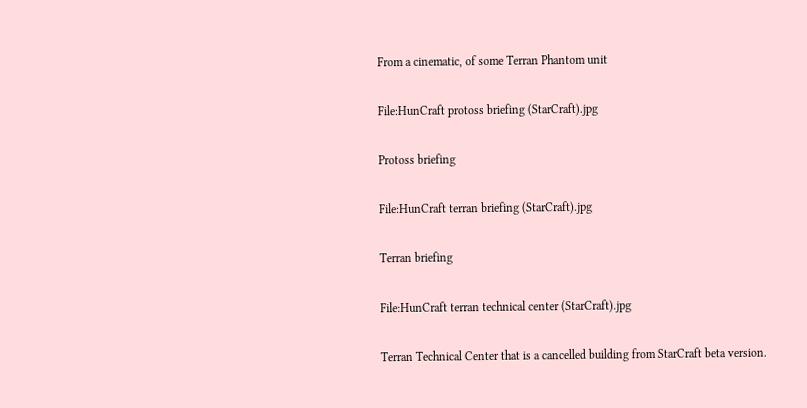From a cinematic, of some Terran Phantom unit

File:HunCraft protoss briefing (StarCraft).jpg

Protoss briefing

File:HunCraft terran briefing (StarCraft).jpg

Terran briefing

File:HunCraft terran technical center (StarCraft).jpg

Terran Technical Center that is a cancelled building from StarCraft beta version.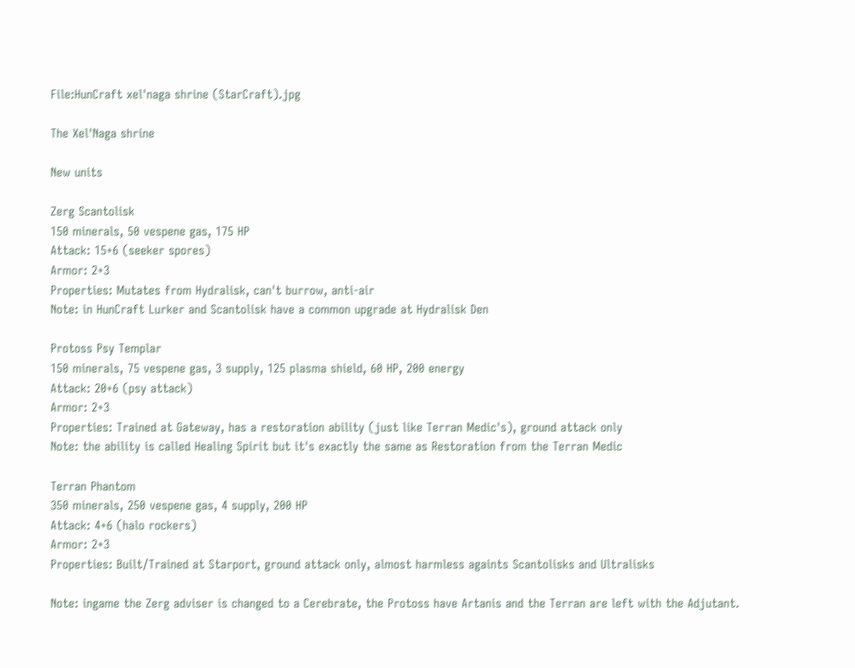File:HunCraft xel'naga shrine (StarCraft).jpg

The Xel'Naga shrine

New units

Zerg Scantolisk
150 minerals, 50 vespene gas, 175 HP
Attack: 15+6 (seeker spores)
Armor: 2+3
Properties: Mutates from Hydralisk, can't burrow, anti-air
Note: in HunCraft Lurker and Scantolisk have a common upgrade at Hydralisk Den

Protoss Psy Templar
150 minerals, 75 vespene gas, 3 supply, 125 plasma shield, 60 HP, 200 energy
Attack: 20+6 (psy attack)
Armor: 2+3
Properties: Trained at Gateway, has a restoration ability (just like Terran Medic's), ground attack only
Note: the ability is called Healing Spirit but it's exactly the same as Restoration from the Terran Medic

Terran Phantom
350 minerals, 250 vespene gas, 4 supply, 200 HP
Attack: 4+6 (halo rockers)
Armor: 2+3
Properties: Built/Trained at Starport, ground attack only, almost harmless againts Scantolisks and Ultralisks

Note: ingame the Zerg adviser is changed to a Cerebrate, the Protoss have Artanis and the Terran are left with the Adjutant.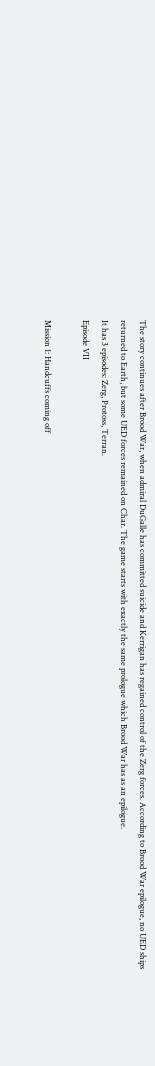The story continues after Brood War, when admiral DuGalle has committed suicide and Kerrigan has regained control of the Zerg forces. According to Brood War epilogue, no UED ships returned to Earth, but some UED forces remained on Char. The game starts with exactly the same prologue which Brood War has as an epilogue.
It has 3 episodes: Zerg, Protoss, Terran.
Episode VII

Mission 1: Handcuffs coming off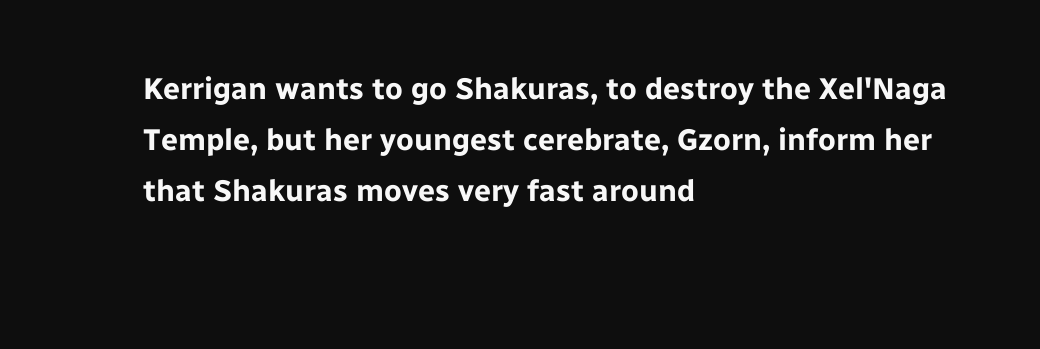Kerrigan wants to go Shakuras, to destroy the Xel'Naga Temple, but her youngest cerebrate, Gzorn, inform her that Shakuras moves very fast around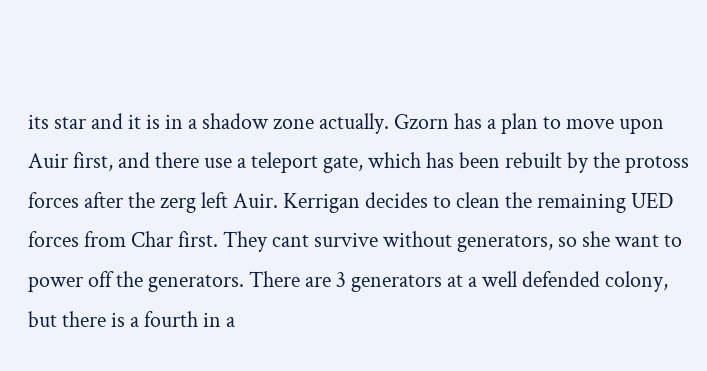its star and it is in a shadow zone actually. Gzorn has a plan to move upon Auir first, and there use a teleport gate, which has been rebuilt by the protoss forces after the zerg left Auir. Kerrigan decides to clean the remaining UED forces from Char first. They cant survive without generators, so she want to power off the generators. There are 3 generators at a well defended colony, but there is a fourth in a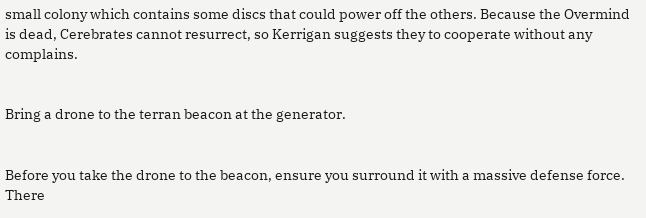small colony which contains some discs that could power off the others. Because the Overmind is dead, Cerebrates cannot resurrect, so Kerrigan suggests they to cooperate without any complains.


Bring a drone to the terran beacon at the generator.


Before you take the drone to the beacon, ensure you surround it with a massive defense force. There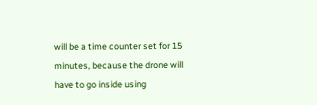will be a time counter set for 15 minutes, because the drone will have to go inside using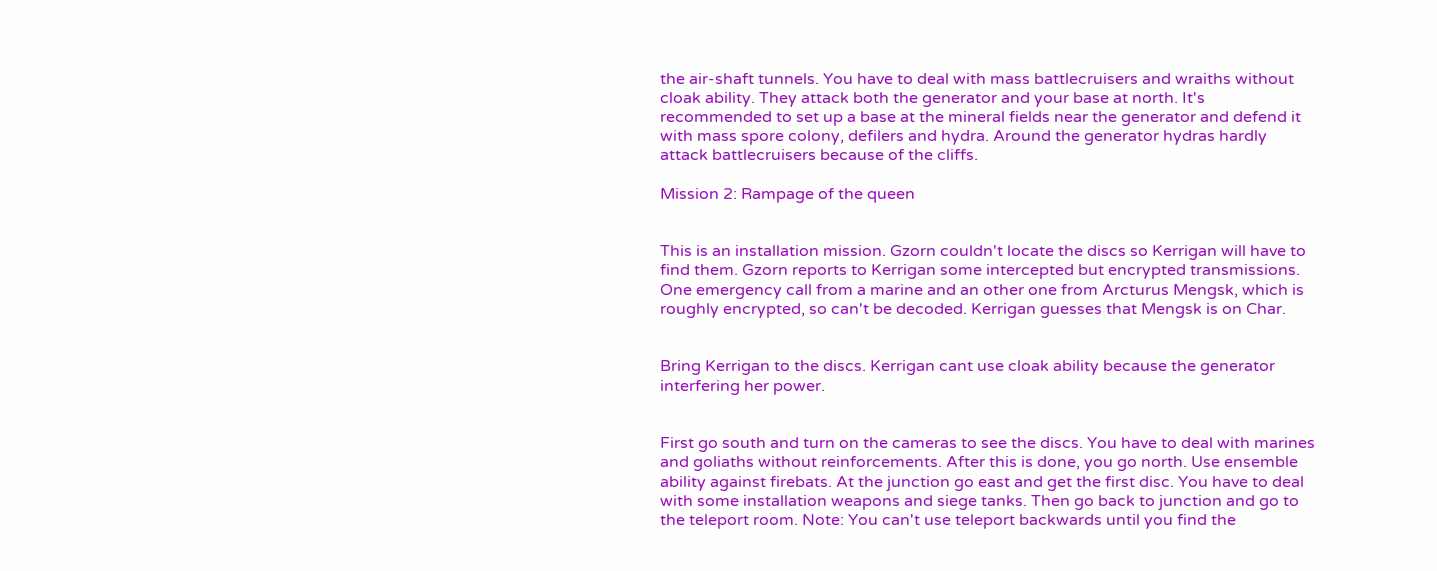the air-shaft tunnels. You have to deal with mass battlecruisers and wraiths without cloak ability. They attack both the generator and your base at north. It's recommended to set up a base at the mineral fields near the generator and defend it with mass spore colony, defilers and hydra. Around the generator hydras hardly attack battlecruisers because of the cliffs.

Mission 2: Rampage of the queen


This is an installation mission. Gzorn couldn't locate the discs so Kerrigan will have to find them. Gzorn reports to Kerrigan some intercepted but encrypted transmissions. One emergency call from a marine and an other one from Arcturus Mengsk, which is roughly encrypted, so can't be decoded. Kerrigan guesses that Mengsk is on Char.


Bring Kerrigan to the discs. Kerrigan cant use cloak ability because the generator interfering her power.


First go south and turn on the cameras to see the discs. You have to deal with marines and goliaths without reinforcements. After this is done, you go north. Use ensemble ability against firebats. At the junction go east and get the first disc. You have to deal with some installation weapons and siege tanks. Then go back to junction and go to the teleport room. Note: You can't use teleport backwards until you find the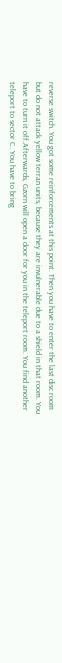reverse switch. You got some reinforcements at this point. Then you have to enter the last disc room but do not attack yellow terran units, because they are invulnerable due to a shield in that room. You have to turn it off.Afterwards, Gzorn will open a door for you in the teleport room. You find another teleport to sector C. You have to bring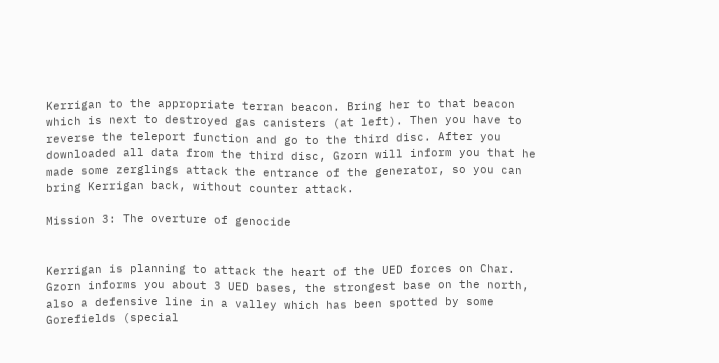Kerrigan to the appropriate terran beacon. Bring her to that beacon which is next to destroyed gas canisters (at left). Then you have to reverse the teleport function and go to the third disc. After you downloaded all data from the third disc, Gzorn will inform you that he made some zerglings attack the entrance of the generator, so you can bring Kerrigan back, without counter attack.

Mission 3: The overture of genocide


Kerrigan is planning to attack the heart of the UED forces on Char. Gzorn informs you about 3 UED bases, the strongest base on the north, also a defensive line in a valley which has been spotted by some Gorefields (special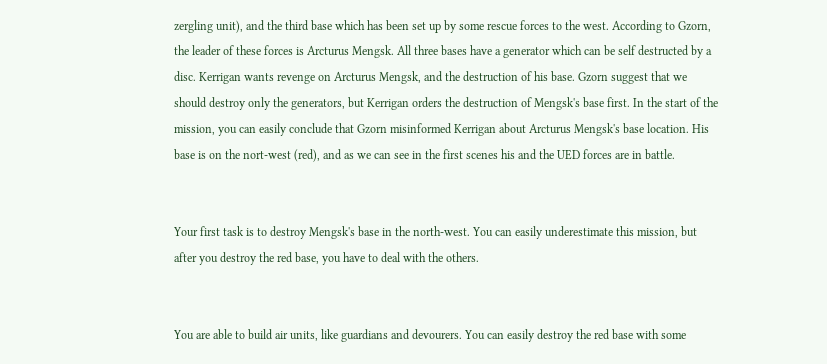zergling unit), and the third base which has been set up by some rescue forces to the west. According to Gzorn, the leader of these forces is Arcturus Mengsk. All three bases have a generator which can be self destructed by a disc. Kerrigan wants revenge on Arcturus Mengsk, and the destruction of his base. Gzorn suggest that we should destroy only the generators, but Kerrigan orders the destruction of Mengsk's base first. In the start of the mission, you can easily conclude that Gzorn misinformed Kerrigan about Arcturus Mengsk's base location. His base is on the nort-west (red), and as we can see in the first scenes his and the UED forces are in battle.


Your first task is to destroy Mengsk's base in the north-west. You can easily underestimate this mission, but after you destroy the red base, you have to deal with the others.


You are able to build air units, like guardians and devourers. You can easily destroy the red base with some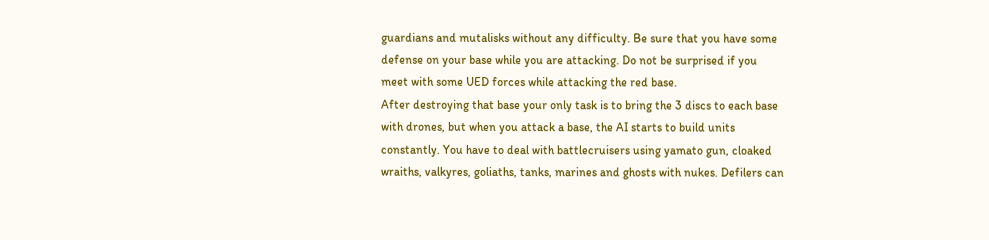guardians and mutalisks without any difficulty. Be sure that you have some defense on your base while you are attacking. Do not be surprised if you meet with some UED forces while attacking the red base.
After destroying that base your only task is to bring the 3 discs to each base with drones, but when you attack a base, the AI starts to build units constantly. You have to deal with battlecruisers using yamato gun, cloaked wraiths, valkyres, goliaths, tanks, marines and ghosts with nukes. Defilers can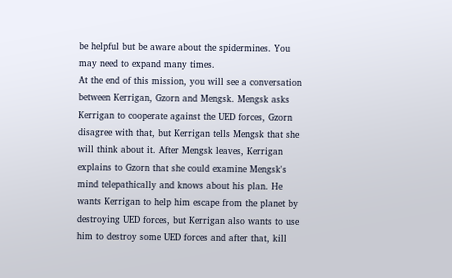be helpful but be aware about the spidermines. You may need to expand many times.
At the end of this mission, you will see a conversation between Kerrigan, Gzorn and Mengsk. Mengsk asks Kerrigan to cooperate against the UED forces, Gzorn disagree with that, but Kerrigan tells Mengsk that she will think about it. After Mengsk leaves, Kerrigan explains to Gzorn that she could examine Mengsk's mind telepathically and knows about his plan. He wants Kerrigan to help him escape from the planet by destroying UED forces, but Kerrigan also wants to use him to destroy some UED forces and after that, kill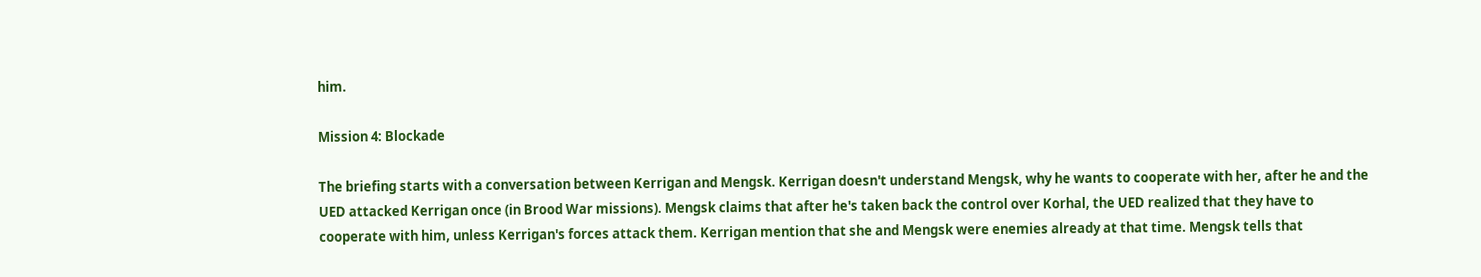him.

Mission 4: Blockade

The briefing starts with a conversation between Kerrigan and Mengsk. Kerrigan doesn't understand Mengsk, why he wants to cooperate with her, after he and the UED attacked Kerrigan once (in Brood War missions). Mengsk claims that after he's taken back the control over Korhal, the UED realized that they have to cooperate with him, unless Kerrigan's forces attack them. Kerrigan mention that she and Mengsk were enemies already at that time. Mengsk tells that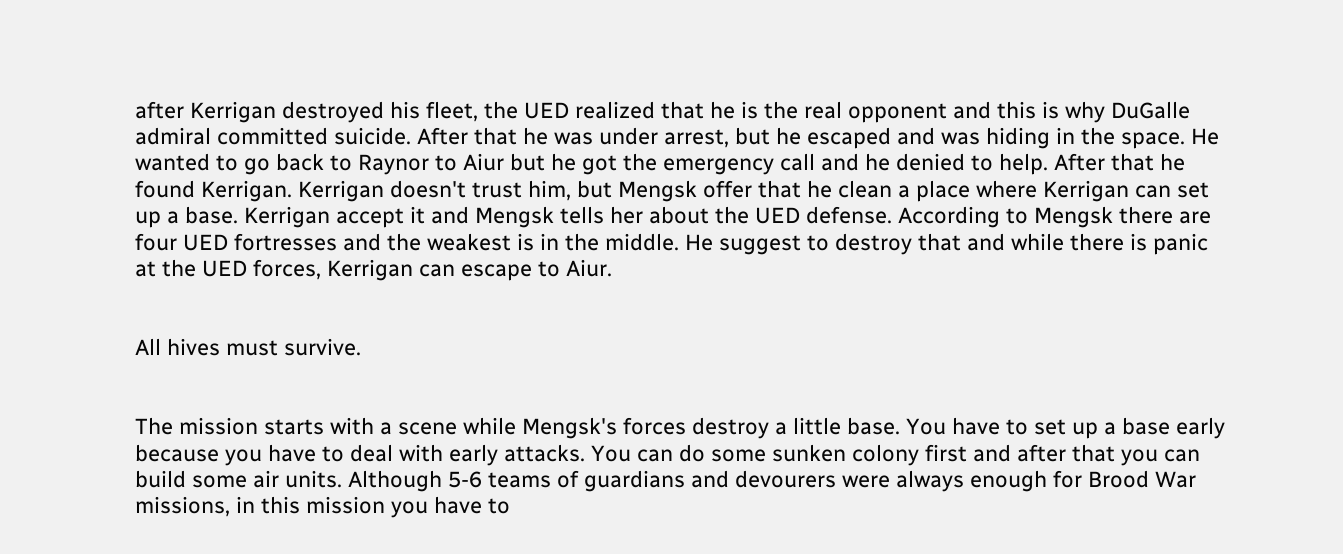after Kerrigan destroyed his fleet, the UED realized that he is the real opponent and this is why DuGalle admiral committed suicide. After that he was under arrest, but he escaped and was hiding in the space. He wanted to go back to Raynor to Aiur but he got the emergency call and he denied to help. After that he found Kerrigan. Kerrigan doesn't trust him, but Mengsk offer that he clean a place where Kerrigan can set up a base. Kerrigan accept it and Mengsk tells her about the UED defense. According to Mengsk there are four UED fortresses and the weakest is in the middle. He suggest to destroy that and while there is panic at the UED forces, Kerrigan can escape to Aiur.


All hives must survive.


The mission starts with a scene while Mengsk's forces destroy a little base. You have to set up a base early because you have to deal with early attacks. You can do some sunken colony first and after that you can build some air units. Although 5-6 teams of guardians and devourers were always enough for Brood War missions, in this mission you have to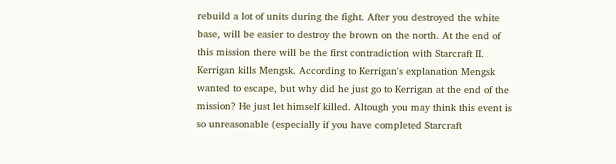rebuild a lot of units during the fight. After you destroyed the white base, will be easier to destroy the brown on the north. At the end of this mission there will be the first contradiction with Starcraft II. Kerrigan kills Mengsk. According to Kerrigan's explanation Mengsk wanted to escape, but why did he just go to Kerrigan at the end of the mission? He just let himself killed. Altough you may think this event is so unreasonable (especially if you have completed Starcraft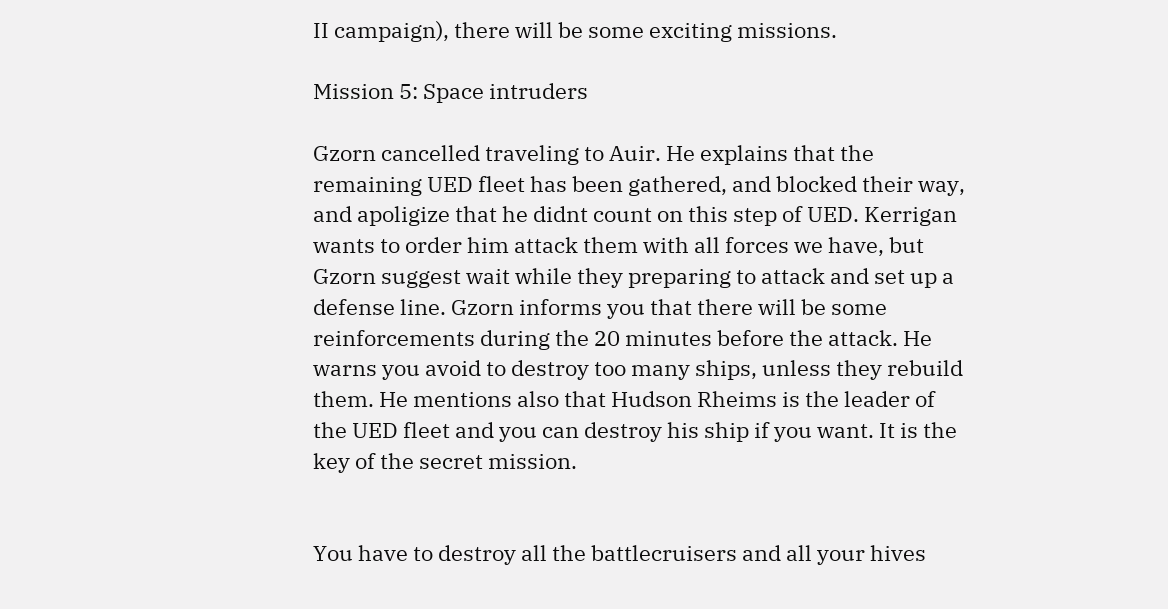II campaign), there will be some exciting missions.

Mission 5: Space intruders

Gzorn cancelled traveling to Auir. He explains that the remaining UED fleet has been gathered, and blocked their way, and apoligize that he didnt count on this step of UED. Kerrigan wants to order him attack them with all forces we have, but Gzorn suggest wait while they preparing to attack and set up a defense line. Gzorn informs you that there will be some reinforcements during the 20 minutes before the attack. He warns you avoid to destroy too many ships, unless they rebuild them. He mentions also that Hudson Rheims is the leader of the UED fleet and you can destroy his ship if you want. It is the key of the secret mission.


You have to destroy all the battlecruisers and all your hives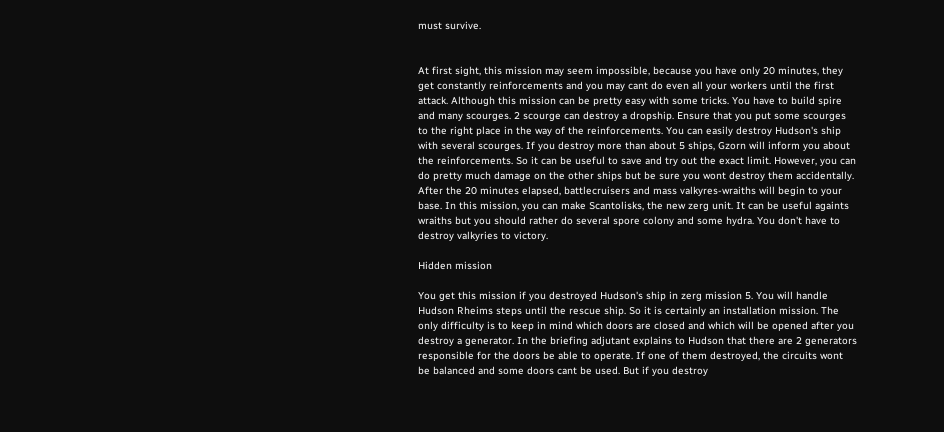must survive.


At first sight, this mission may seem impossible, because you have only 20 minutes, they get constantly reinforcements and you may cant do even all your workers until the first attack. Although this mission can be pretty easy with some tricks. You have to build spire and many scourges. 2 scourge can destroy a dropship. Ensure that you put some scourges to the right place in the way of the reinforcements. You can easily destroy Hudson's ship with several scourges. If you destroy more than about 5 ships, Gzorn will inform you about the reinforcements. So it can be useful to save and try out the exact limit. However, you can do pretty much damage on the other ships but be sure you wont destroy them accidentally. After the 20 minutes elapsed, battlecruisers and mass valkyres-wraiths will begin to your base. In this mission, you can make Scantolisks, the new zerg unit. It can be useful againts wraiths but you should rather do several spore colony and some hydra. You don't have to destroy valkyries to victory.

Hidden mission

You get this mission if you destroyed Hudson's ship in zerg mission 5. You will handle Hudson Rheims steps until the rescue ship. So it is certainly an installation mission. The only difficulty is to keep in mind which doors are closed and which will be opened after you destroy a generator. In the briefing adjutant explains to Hudson that there are 2 generators responsible for the doors be able to operate. If one of them destroyed, the circuits wont be balanced and some doors cant be used. But if you destroy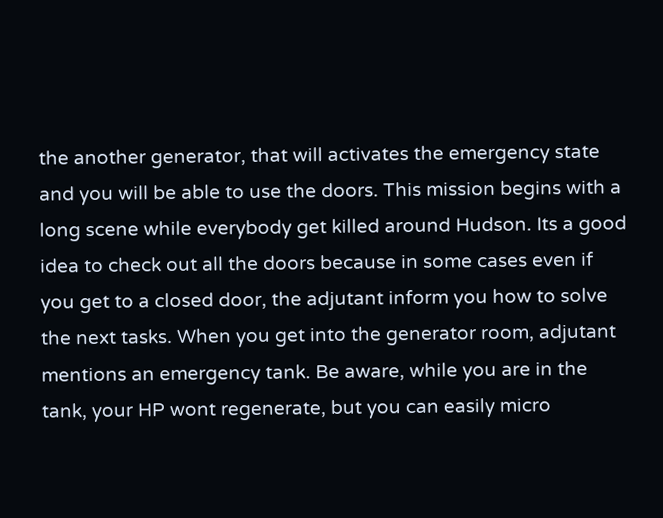the another generator, that will activates the emergency state and you will be able to use the doors. This mission begins with a long scene while everybody get killed around Hudson. Its a good idea to check out all the doors because in some cases even if you get to a closed door, the adjutant inform you how to solve the next tasks. When you get into the generator room, adjutant mentions an emergency tank. Be aware, while you are in the tank, your HP wont regenerate, but you can easily micro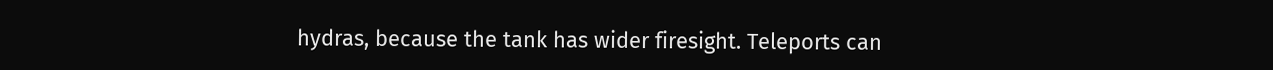hydras, because the tank has wider firesight. Teleports can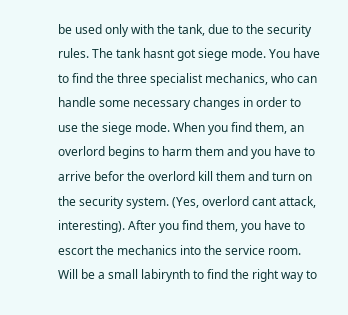be used only with the tank, due to the security rules. The tank hasnt got siege mode. You have to find the three specialist mechanics, who can handle some necessary changes in order to use the siege mode. When you find them, an overlord begins to harm them and you have to arrive befor the overlord kill them and turn on the security system. (Yes, overlord cant attack, interesting). After you find them, you have to escort the mechanics into the service room. Will be a small labirynth to find the right way to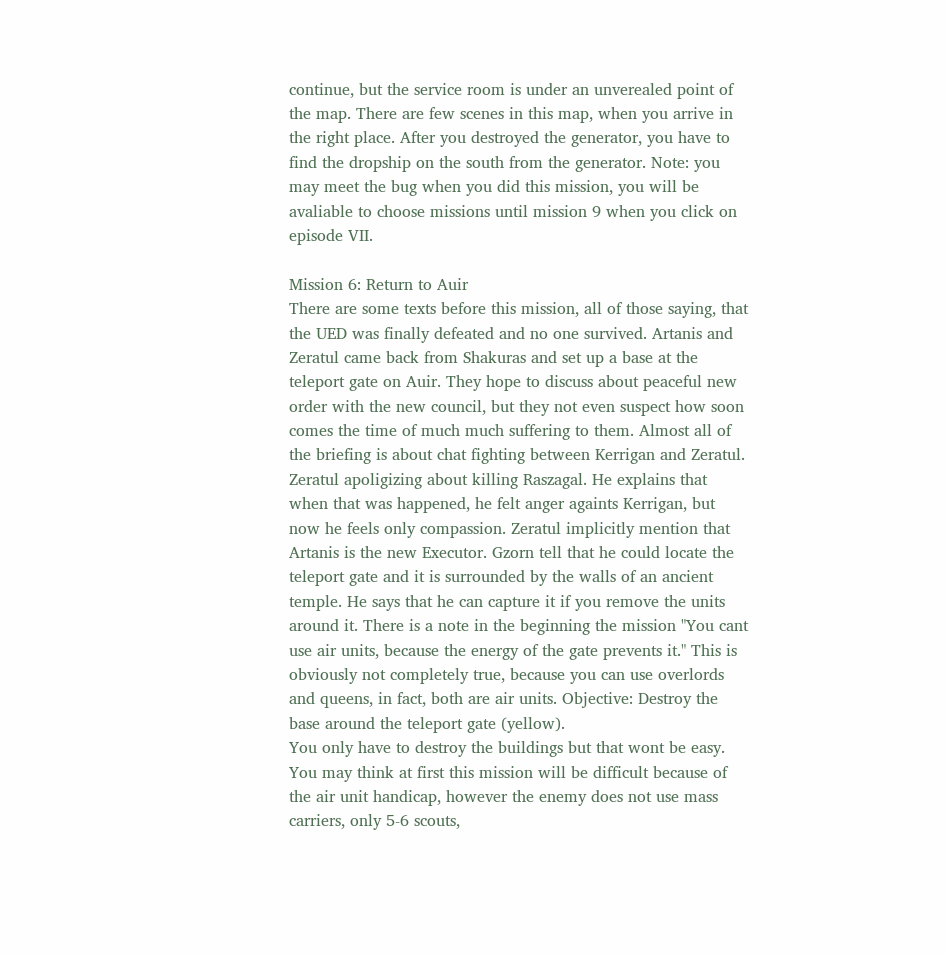continue, but the service room is under an unverealed point of the map. There are few scenes in this map, when you arrive in the right place. After you destroyed the generator, you have to find the dropship on the south from the generator. Note: you may meet the bug when you did this mission, you will be avaliable to choose missions until mission 9 when you click on episode VII.

Mission 6: Return to Auir
There are some texts before this mission, all of those saying, that the UED was finally defeated and no one survived. Artanis and Zeratul came back from Shakuras and set up a base at the teleport gate on Auir. They hope to discuss about peaceful new order with the new council, but they not even suspect how soon comes the time of much much suffering to them. Almost all of the briefing is about chat fighting between Kerrigan and Zeratul. Zeratul apoligizing about killing Raszagal. He explains that when that was happened, he felt anger againts Kerrigan, but now he feels only compassion. Zeratul implicitly mention that Artanis is the new Executor. Gzorn tell that he could locate the teleport gate and it is surrounded by the walls of an ancient temple. He says that he can capture it if you remove the units around it. There is a note in the beginning the mission "You cant use air units, because the energy of the gate prevents it." This is obviously not completely true, because you can use overlords and queens, in fact, both are air units. Objective: Destroy the base around the teleport gate (yellow).
You only have to destroy the buildings but that wont be easy. You may think at first this mission will be difficult because of the air unit handicap, however the enemy does not use mass carriers, only 5-6 scouts,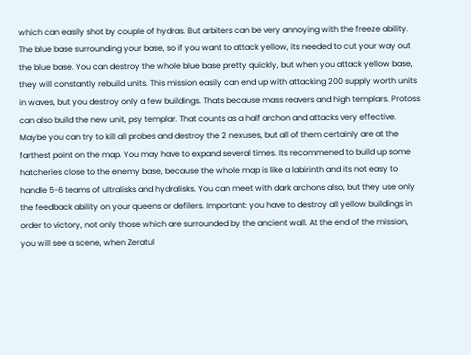which can easily shot by couple of hydras. But arbiters can be very annoying with the freeze ability. The blue base surrounding your base, so if you want to attack yellow, its needed to cut your way out the blue base. You can destroy the whole blue base pretty quickly, but when you attack yellow base, they will constantly rebuild units. This mission easily can end up with attacking 200 supply worth units in waves, but you destroy only a few buildings. Thats because mass reavers and high templars. Protoss can also build the new unit, psy templar. That counts as a half archon and attacks very effective. Maybe you can try to kill all probes and destroy the 2 nexuses, but all of them certainly are at the farthest point on the map. You may have to expand several times. Its recommened to build up some hatcheries close to the enemy base, because the whole map is like a labirinth and its not easy to handle 5-6 teams of ultralisks and hydralisks. You can meet with dark archons also, but they use only the feedback ability on your queens or defilers. Important: you have to destroy all yellow buildings in order to victory, not only those which are surrounded by the ancient wall. At the end of the mission, you will see a scene, when Zeratul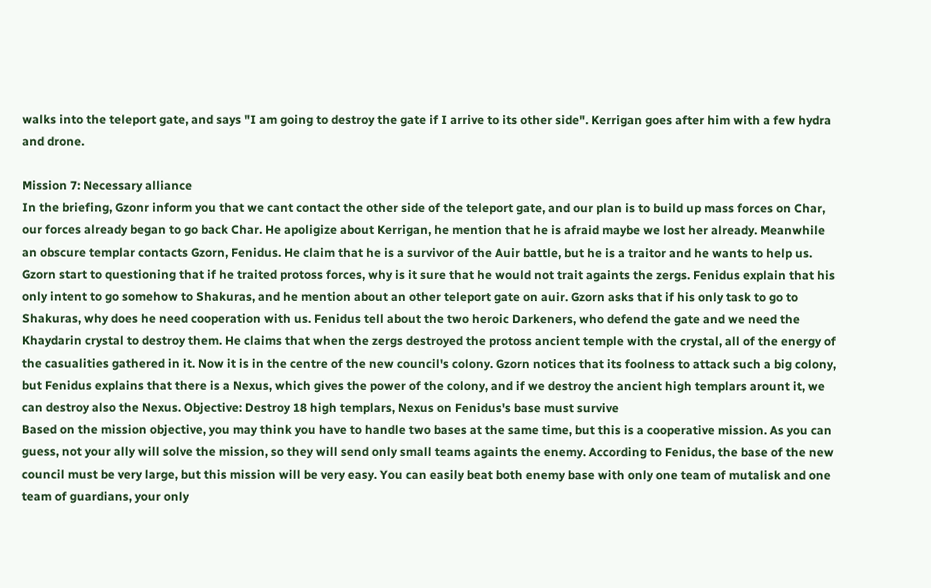walks into the teleport gate, and says "I am going to destroy the gate if I arrive to its other side". Kerrigan goes after him with a few hydra and drone.

Mission 7: Necessary alliance
In the briefing, Gzonr inform you that we cant contact the other side of the teleport gate, and our plan is to build up mass forces on Char, our forces already began to go back Char. He apoligize about Kerrigan, he mention that he is afraid maybe we lost her already. Meanwhile an obscure templar contacts Gzorn, Fenidus. He claim that he is a survivor of the Auir battle, but he is a traitor and he wants to help us. Gzorn start to questioning that if he traited protoss forces, why is it sure that he would not trait againts the zergs. Fenidus explain that his only intent to go somehow to Shakuras, and he mention about an other teleport gate on auir. Gzorn asks that if his only task to go to Shakuras, why does he need cooperation with us. Fenidus tell about the two heroic Darkeners, who defend the gate and we need the Khaydarin crystal to destroy them. He claims that when the zergs destroyed the protoss ancient temple with the crystal, all of the energy of the casualities gathered in it. Now it is in the centre of the new council's colony. Gzorn notices that its foolness to attack such a big colony, but Fenidus explains that there is a Nexus, which gives the power of the colony, and if we destroy the ancient high templars arount it, we can destroy also the Nexus. Objective: Destroy 18 high templars, Nexus on Fenidus's base must survive
Based on the mission objective, you may think you have to handle two bases at the same time, but this is a cooperative mission. As you can guess, not your ally will solve the mission, so they will send only small teams againts the enemy. According to Fenidus, the base of the new council must be very large, but this mission will be very easy. You can easily beat both enemy base with only one team of mutalisk and one team of guardians, your only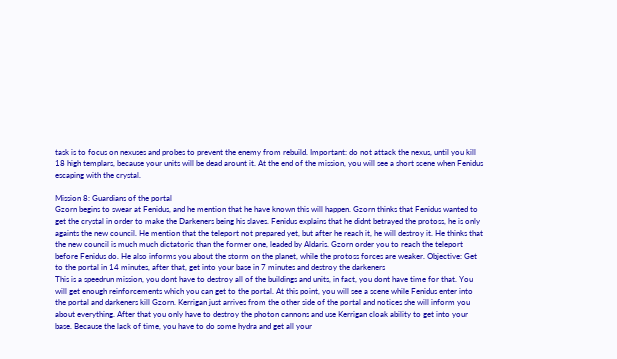task is to focus on nexuses and probes to prevent the enemy from rebuild. Important: do not attack the nexus, until you kill 18 high templars, because your units will be dead arount it. At the end of the mission, you will see a short scene when Fenidus escaping with the crystal.

Mission 8: Guardians of the portal
Gzorn begins to swear at Fenidus, and he mention that he have known this will happen. Gzorn thinks that Fenidus wanted to get the crystal in order to make the Darkeners being his slaves. Fenidus explains that he didnt betrayed the protoss, he is only againts the new council. He mention that the teleport not prepared yet, but after he reach it, he will destroy it. He thinks that the new council is much much dictatoric than the former one, leaded by Aldaris. Gzorn order you to reach the teleport before Fenidus do. He also informs you about the storm on the planet, while the protoss forces are weaker. Objective: Get to the portal in 14 minutes, after that, get into your base in 7 minutes and destroy the darkeners
This is a speedrun mission, you dont have to destroy all of the buildings and units, in fact, you dont have time for that. You will get enough reinforcements which you can get to the portal. At this point, you will see a scene while Fenidus enter into the portal and darkeners kill Gzorn. Kerrigan just arrives from the other side of the portal and notices she will inform you about everything. After that you only have to destroy the photon cannons and use Kerrigan cloak ability to get into your base. Because the lack of time, you have to do some hydra and get all your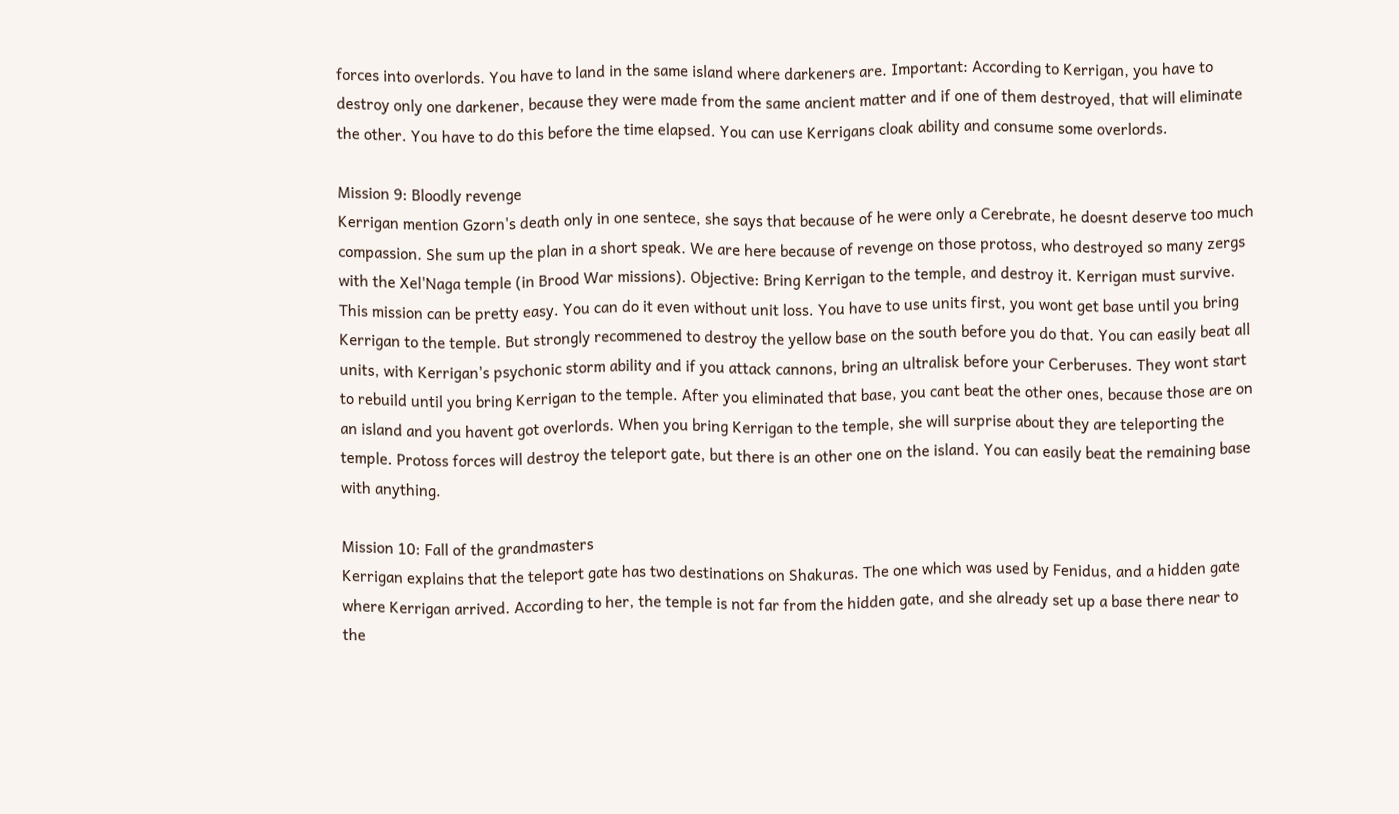forces into overlords. You have to land in the same island where darkeners are. Important: According to Kerrigan, you have to destroy only one darkener, because they were made from the same ancient matter and if one of them destroyed, that will eliminate the other. You have to do this before the time elapsed. You can use Kerrigans cloak ability and consume some overlords.

Mission 9: Bloodly revenge
Kerrigan mention Gzorn's death only in one sentece, she says that because of he were only a Cerebrate, he doesnt deserve too much compassion. She sum up the plan in a short speak. We are here because of revenge on those protoss, who destroyed so many zergs with the Xel'Naga temple (in Brood War missions). Objective: Bring Kerrigan to the temple, and destroy it. Kerrigan must survive.
This mission can be pretty easy. You can do it even without unit loss. You have to use units first, you wont get base until you bring Kerrigan to the temple. But strongly recommened to destroy the yellow base on the south before you do that. You can easily beat all units, with Kerrigan's psychonic storm ability and if you attack cannons, bring an ultralisk before your Cerberuses. They wont start to rebuild until you bring Kerrigan to the temple. After you eliminated that base, you cant beat the other ones, because those are on an island and you havent got overlords. When you bring Kerrigan to the temple, she will surprise about they are teleporting the temple. Protoss forces will destroy the teleport gate, but there is an other one on the island. You can easily beat the remaining base with anything.

Mission 10: Fall of the grandmasters
Kerrigan explains that the teleport gate has two destinations on Shakuras. The one which was used by Fenidus, and a hidden gate where Kerrigan arrived. According to her, the temple is not far from the hidden gate, and she already set up a base there near to the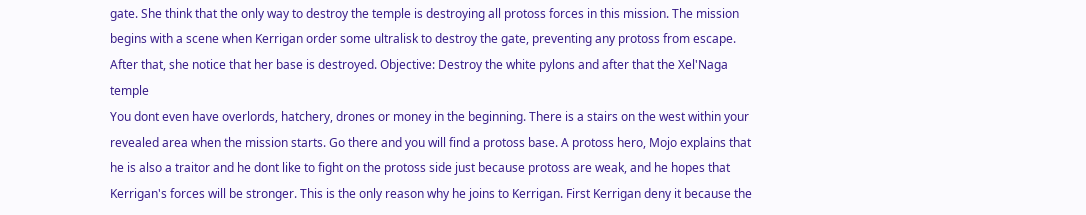gate. She think that the only way to destroy the temple is destroying all protoss forces in this mission. The mission begins with a scene when Kerrigan order some ultralisk to destroy the gate, preventing any protoss from escape. After that, she notice that her base is destroyed. Objective: Destroy the white pylons and after that the Xel'Naga temple
You dont even have overlords, hatchery, drones or money in the beginning. There is a stairs on the west within your revealed area when the mission starts. Go there and you will find a protoss base. A protoss hero, Mojo explains that he is also a traitor and he dont like to fight on the protoss side just because protoss are weak, and he hopes that Kerrigan's forces will be stronger. This is the only reason why he joins to Kerrigan. First Kerrigan deny it because the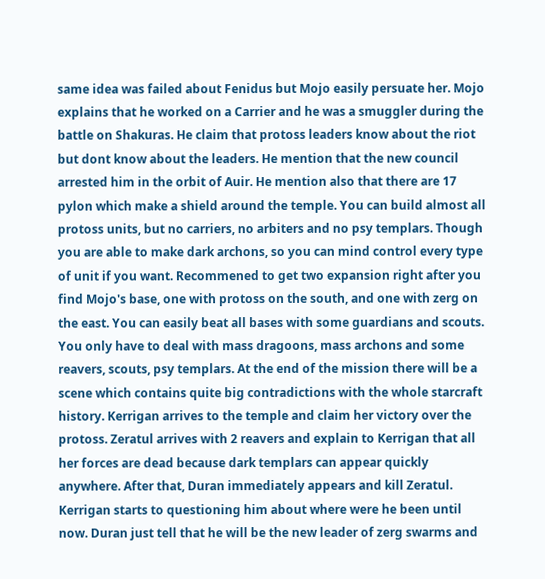same idea was failed about Fenidus but Mojo easily persuate her. Mojo explains that he worked on a Carrier and he was a smuggler during the battle on Shakuras. He claim that protoss leaders know about the riot but dont know about the leaders. He mention that the new council arrested him in the orbit of Auir. He mention also that there are 17 pylon which make a shield around the temple. You can build almost all protoss units, but no carriers, no arbiters and no psy templars. Though you are able to make dark archons, so you can mind control every type of unit if you want. Recommened to get two expansion right after you find Mojo's base, one with protoss on the south, and one with zerg on the east. You can easily beat all bases with some guardians and scouts. You only have to deal with mass dragoons, mass archons and some reavers, scouts, psy templars. At the end of the mission there will be a scene which contains quite big contradictions with the whole starcraft history. Kerrigan arrives to the temple and claim her victory over the protoss. Zeratul arrives with 2 reavers and explain to Kerrigan that all her forces are dead because dark templars can appear quickly anywhere. After that, Duran immediately appears and kill Zeratul. Kerrigan starts to questioning him about where were he been until now. Duran just tell that he will be the new leader of zerg swarms and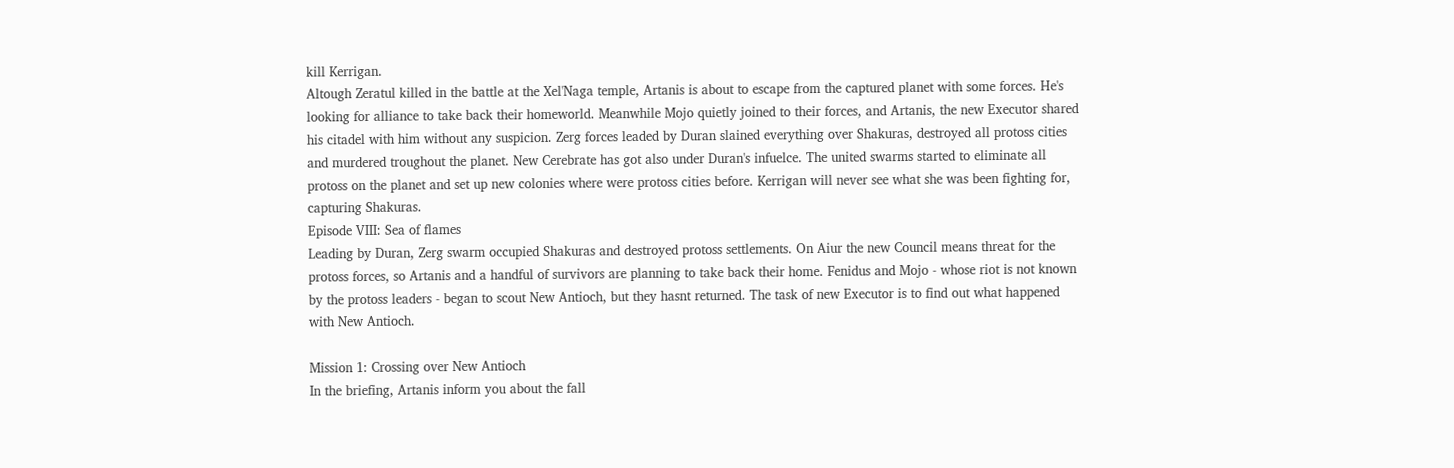kill Kerrigan.
Altough Zeratul killed in the battle at the Xel'Naga temple, Artanis is about to escape from the captured planet with some forces. He's looking for alliance to take back their homeworld. Meanwhile Mojo quietly joined to their forces, and Artanis, the new Executor shared his citadel with him without any suspicion. Zerg forces leaded by Duran slained everything over Shakuras, destroyed all protoss cities and murdered troughout the planet. New Cerebrate has got also under Duran's infuelce. The united swarms started to eliminate all protoss on the planet and set up new colonies where were protoss cities before. Kerrigan will never see what she was been fighting for, capturing Shakuras.
Episode VIII: Sea of flames
Leading by Duran, Zerg swarm occupied Shakuras and destroyed protoss settlements. On Aiur the new Council means threat for the protoss forces, so Artanis and a handful of survivors are planning to take back their home. Fenidus and Mojo - whose riot is not known by the protoss leaders - began to scout New Antioch, but they hasnt returned. The task of new Executor is to find out what happened with New Antioch.

Mission 1: Crossing over New Antioch
In the briefing, Artanis inform you about the fall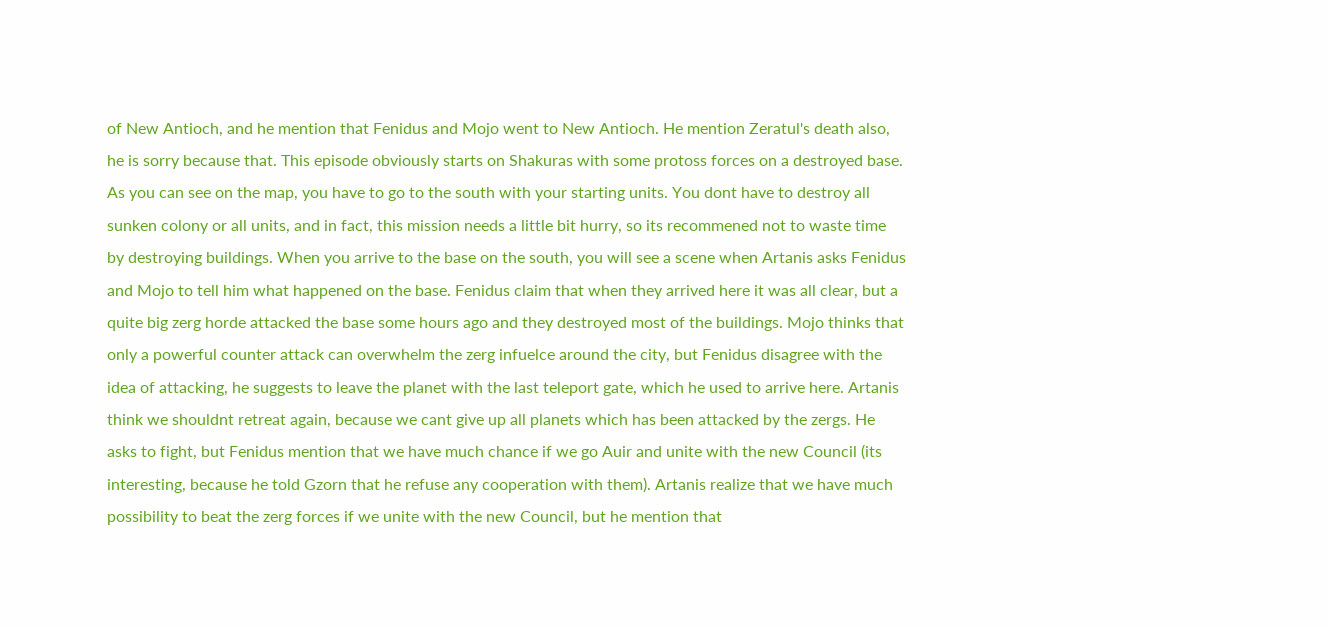of New Antioch, and he mention that Fenidus and Mojo went to New Antioch. He mention Zeratul's death also, he is sorry because that. This episode obviously starts on Shakuras with some protoss forces on a destroyed base. As you can see on the map, you have to go to the south with your starting units. You dont have to destroy all sunken colony or all units, and in fact, this mission needs a little bit hurry, so its recommened not to waste time by destroying buildings. When you arrive to the base on the south, you will see a scene when Artanis asks Fenidus and Mojo to tell him what happened on the base. Fenidus claim that when they arrived here it was all clear, but a quite big zerg horde attacked the base some hours ago and they destroyed most of the buildings. Mojo thinks that only a powerful counter attack can overwhelm the zerg infuelce around the city, but Fenidus disagree with the idea of attacking, he suggests to leave the planet with the last teleport gate, which he used to arrive here. Artanis think we shouldnt retreat again, because we cant give up all planets which has been attacked by the zergs. He asks to fight, but Fenidus mention that we have much chance if we go Auir and unite with the new Council (its interesting, because he told Gzorn that he refuse any cooperation with them). Artanis realize that we have much possibility to beat the zerg forces if we unite with the new Council, but he mention that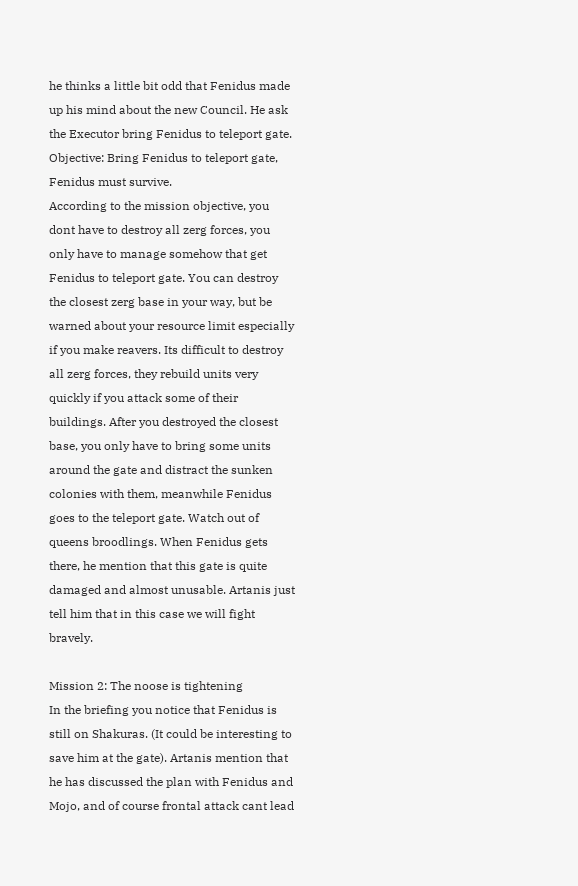he thinks a little bit odd that Fenidus made up his mind about the new Council. He ask the Executor bring Fenidus to teleport gate. Objective: Bring Fenidus to teleport gate, Fenidus must survive.
According to the mission objective, you dont have to destroy all zerg forces, you only have to manage somehow that get Fenidus to teleport gate. You can destroy the closest zerg base in your way, but be warned about your resource limit especially if you make reavers. Its difficult to destroy all zerg forces, they rebuild units very quickly if you attack some of their buildings. After you destroyed the closest base, you only have to bring some units around the gate and distract the sunken colonies with them, meanwhile Fenidus goes to the teleport gate. Watch out of queens broodlings. When Fenidus gets there, he mention that this gate is quite damaged and almost unusable. Artanis just tell him that in this case we will fight bravely.

Mission 2: The noose is tightening
In the briefing you notice that Fenidus is still on Shakuras. (It could be interesting to save him at the gate). Artanis mention that he has discussed the plan with Fenidus and Mojo, and of course frontal attack cant lead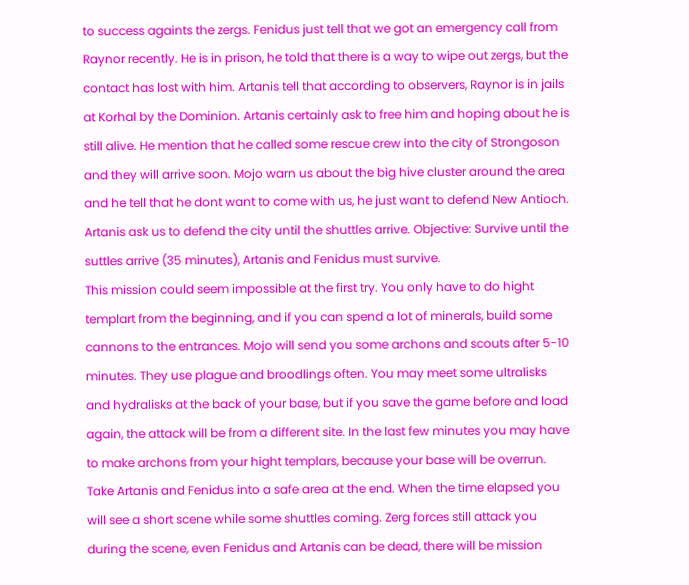to success againts the zergs. Fenidus just tell that we got an emergency call from Raynor recently. He is in prison, he told that there is a way to wipe out zergs, but the contact has lost with him. Artanis tell that according to observers, Raynor is in jails at Korhal by the Dominion. Artanis certainly ask to free him and hoping about he is still alive. He mention that he called some rescue crew into the city of Strongoson and they will arrive soon. Mojo warn us about the big hive cluster around the area and he tell that he dont want to come with us, he just want to defend New Antioch. Artanis ask us to defend the city until the shuttles arrive. Objective: Survive until the suttles arrive (35 minutes), Artanis and Fenidus must survive.
This mission could seem impossible at the first try. You only have to do hight templart from the beginning, and if you can spend a lot of minerals, build some cannons to the entrances. Mojo will send you some archons and scouts after 5-10 minutes. They use plague and broodlings often. You may meet some ultralisks and hydralisks at the back of your base, but if you save the game before and load again, the attack will be from a different site. In the last few minutes you may have to make archons from your hight templars, because your base will be overrun. Take Artanis and Fenidus into a safe area at the end. When the time elapsed you will see a short scene while some shuttles coming. Zerg forces still attack you during the scene, even Fenidus and Artanis can be dead, there will be mission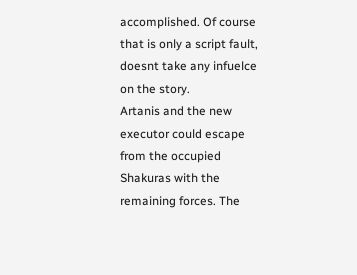accomplished. Of course that is only a script fault, doesnt take any infuelce on the story.
Artanis and the new executor could escape from the occupied Shakuras with the remaining forces. The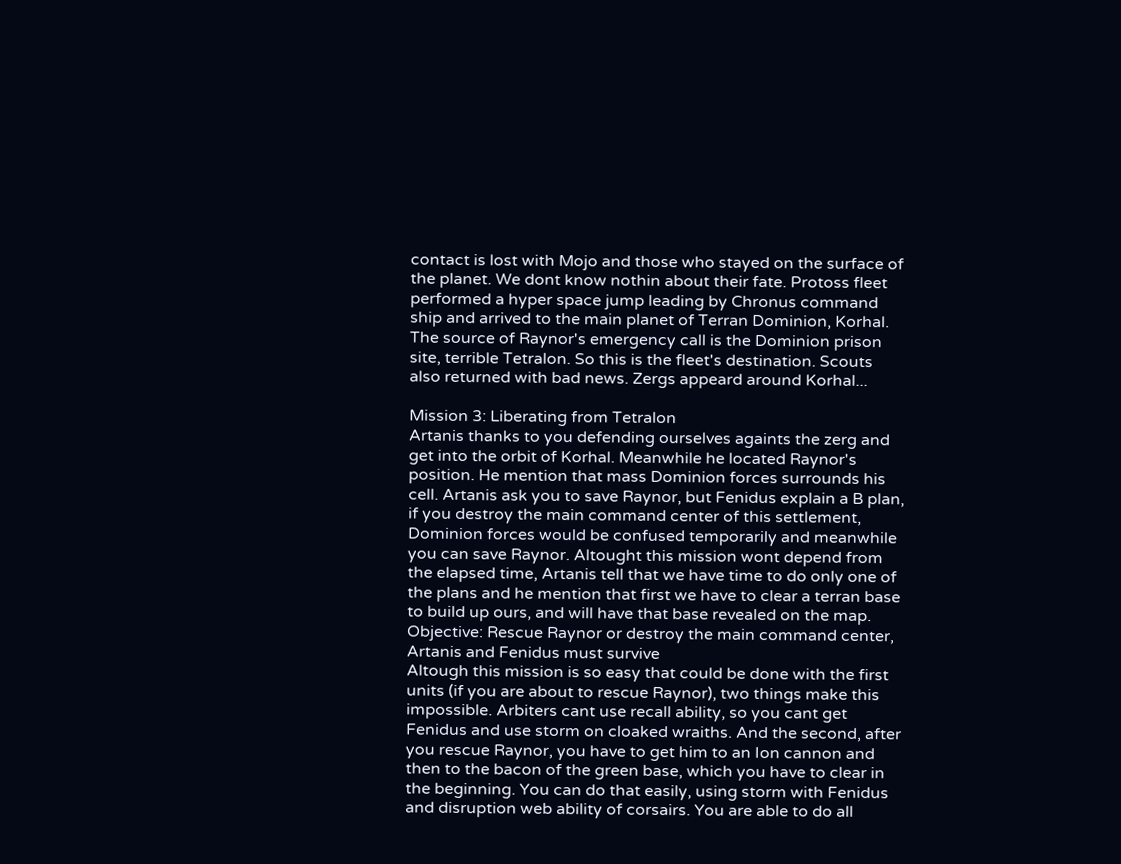contact is lost with Mojo and those who stayed on the surface of the planet. We dont know nothin about their fate. Protoss fleet performed a hyper space jump leading by Chronus command ship and arrived to the main planet of Terran Dominion, Korhal. The source of Raynor's emergency call is the Dominion prison site, terrible Tetralon. So this is the fleet's destination. Scouts also returned with bad news. Zergs appeard around Korhal...

Mission 3: Liberating from Tetralon
Artanis thanks to you defending ourselves againts the zerg and get into the orbit of Korhal. Meanwhile he located Raynor's position. He mention that mass Dominion forces surrounds his cell. Artanis ask you to save Raynor, but Fenidus explain a B plan, if you destroy the main command center of this settlement, Dominion forces would be confused temporarily and meanwhile you can save Raynor. Altought this mission wont depend from the elapsed time, Artanis tell that we have time to do only one of the plans and he mention that first we have to clear a terran base to build up ours, and will have that base revealed on the map. Objective: Rescue Raynor or destroy the main command center, Artanis and Fenidus must survive
Altough this mission is so easy that could be done with the first units (if you are about to rescue Raynor), two things make this impossible. Arbiters cant use recall ability, so you cant get Fenidus and use storm on cloaked wraiths. And the second, after you rescue Raynor, you have to get him to an Ion cannon and then to the bacon of the green base, which you have to clear in the beginning. You can do that easily, using storm with Fenidus and disruption web ability of corsairs. You are able to do all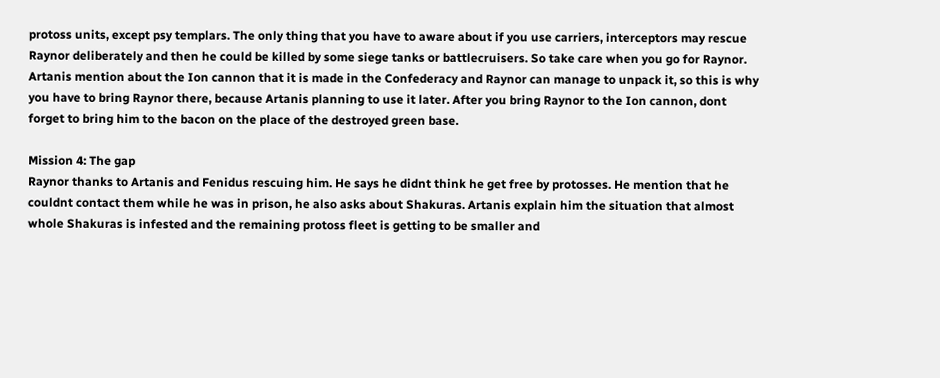protoss units, except psy templars. The only thing that you have to aware about if you use carriers, interceptors may rescue Raynor deliberately and then he could be killed by some siege tanks or battlecruisers. So take care when you go for Raynor. Artanis mention about the Ion cannon that it is made in the Confederacy and Raynor can manage to unpack it, so this is why you have to bring Raynor there, because Artanis planning to use it later. After you bring Raynor to the Ion cannon, dont forget to bring him to the bacon on the place of the destroyed green base.

Mission 4: The gap
Raynor thanks to Artanis and Fenidus rescuing him. He says he didnt think he get free by protosses. He mention that he couldnt contact them while he was in prison, he also asks about Shakuras. Artanis explain him the situation that almost whole Shakuras is infested and the remaining protoss fleet is getting to be smaller and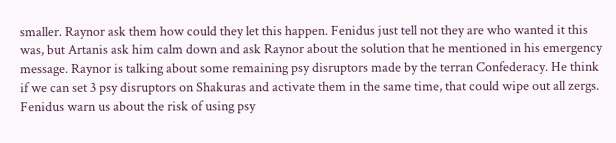smaller. Raynor ask them how could they let this happen. Fenidus just tell not they are who wanted it this was, but Artanis ask him calm down and ask Raynor about the solution that he mentioned in his emergency message. Raynor is talking about some remaining psy disruptors made by the terran Confederacy. He think if we can set 3 psy disruptors on Shakuras and activate them in the same time, that could wipe out all zergs. Fenidus warn us about the risk of using psy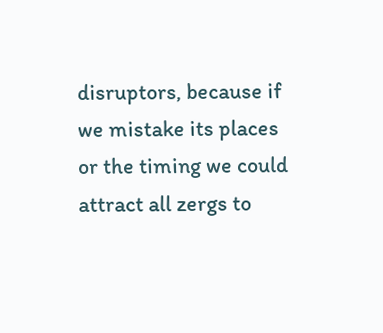disruptors, because if we mistake its places or the timing we could attract all zergs to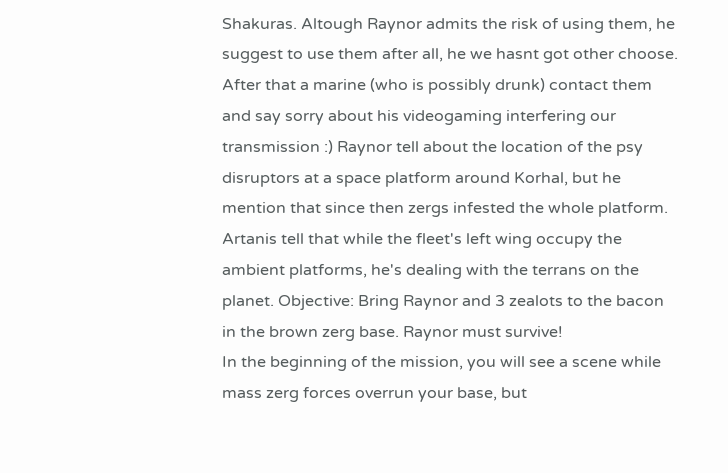Shakuras. Altough Raynor admits the risk of using them, he suggest to use them after all, he we hasnt got other choose. After that a marine (who is possibly drunk) contact them and say sorry about his videogaming interfering our transmission :) Raynor tell about the location of the psy disruptors at a space platform around Korhal, but he mention that since then zergs infested the whole platform. Artanis tell that while the fleet's left wing occupy the ambient platforms, he's dealing with the terrans on the planet. Objective: Bring Raynor and 3 zealots to the bacon in the brown zerg base. Raynor must survive!
In the beginning of the mission, you will see a scene while mass zerg forces overrun your base, but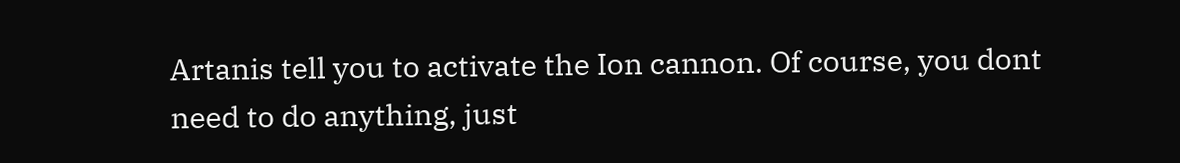Artanis tell you to activate the Ion cannon. Of course, you dont need to do anything, just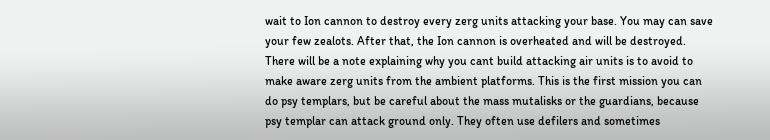wait to Ion cannon to destroy every zerg units attacking your base. You may can save your few zealots. After that, the Ion cannon is overheated and will be destroyed. There will be a note explaining why you cant build attacking air units is to avoid to make aware zerg units from the ambient platforms. This is the first mission you can do psy templars, but be careful about the mass mutalisks or the guardians, because psy templar can attack ground only. They often use defilers and sometimes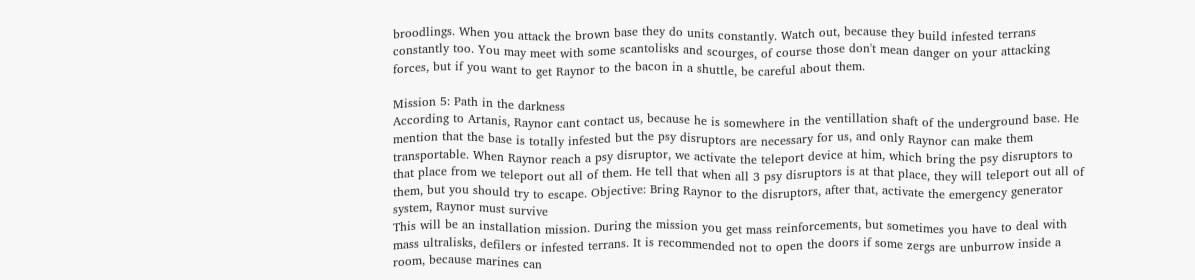broodlings. When you attack the brown base they do units constantly. Watch out, because they build infested terrans constantly too. You may meet with some scantolisks and scourges, of course those don't mean danger on your attacking forces, but if you want to get Raynor to the bacon in a shuttle, be careful about them.

Mission 5: Path in the darkness
According to Artanis, Raynor cant contact us, because he is somewhere in the ventillation shaft of the underground base. He mention that the base is totally infested but the psy disruptors are necessary for us, and only Raynor can make them transportable. When Raynor reach a psy disruptor, we activate the teleport device at him, which bring the psy disruptors to that place from we teleport out all of them. He tell that when all 3 psy disruptors is at that place, they will teleport out all of them, but you should try to escape. Objective: Bring Raynor to the disruptors, after that, activate the emergency generator system, Raynor must survive
This will be an installation mission. During the mission you get mass reinforcements, but sometimes you have to deal with mass ultralisks, defilers or infested terrans. It is recommended not to open the doors if some zergs are unburrow inside a room, because marines can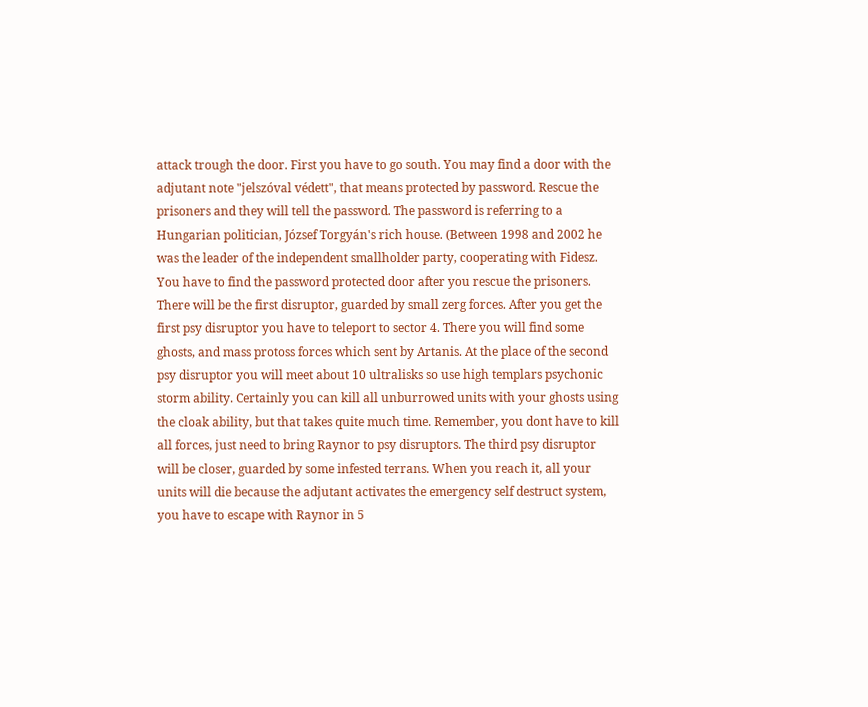attack trough the door. First you have to go south. You may find a door with the adjutant note "jelszóval védett", that means protected by password. Rescue the prisoners and they will tell the password. The password is referring to a Hungarian politician, József Torgyán's rich house. (Between 1998 and 2002 he was the leader of the independent smallholder party, cooperating with Fidesz. You have to find the password protected door after you rescue the prisoners. There will be the first disruptor, guarded by small zerg forces. After you get the first psy disruptor you have to teleport to sector 4. There you will find some ghosts, and mass protoss forces which sent by Artanis. At the place of the second psy disruptor you will meet about 10 ultralisks so use high templars psychonic storm ability. Certainly you can kill all unburrowed units with your ghosts using the cloak ability, but that takes quite much time. Remember, you dont have to kill all forces, just need to bring Raynor to psy disruptors. The third psy disruptor will be closer, guarded by some infested terrans. When you reach it, all your units will die because the adjutant activates the emergency self destruct system, you have to escape with Raynor in 5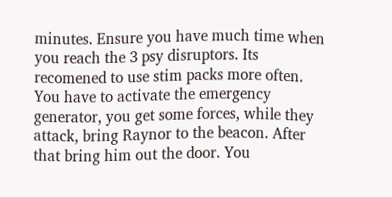minutes. Ensure you have much time when you reach the 3 psy disruptors. Its recomened to use stim packs more often. You have to activate the emergency generator, you get some forces, while they attack, bring Raynor to the beacon. After that bring him out the door. You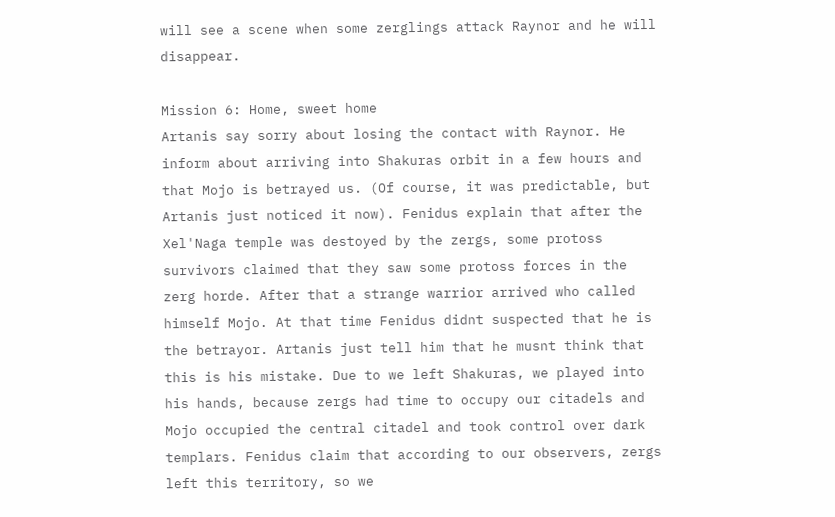will see a scene when some zerglings attack Raynor and he will disappear.

Mission 6: Home, sweet home
Artanis say sorry about losing the contact with Raynor. He inform about arriving into Shakuras orbit in a few hours and that Mojo is betrayed us. (Of course, it was predictable, but Artanis just noticed it now). Fenidus explain that after the Xel'Naga temple was destoyed by the zergs, some protoss survivors claimed that they saw some protoss forces in the zerg horde. After that a strange warrior arrived who called himself Mojo. At that time Fenidus didnt suspected that he is the betrayor. Artanis just tell him that he musnt think that this is his mistake. Due to we left Shakuras, we played into his hands, because zergs had time to occupy our citadels and Mojo occupied the central citadel and took control over dark templars. Fenidus claim that according to our observers, zergs left this territory, so we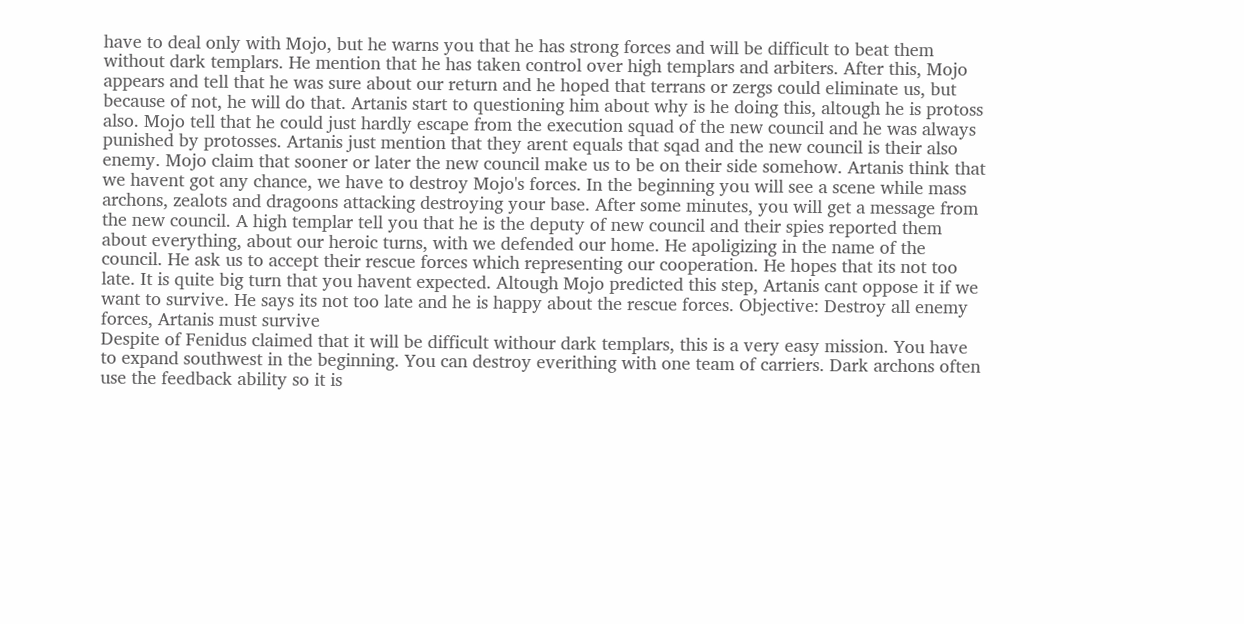have to deal only with Mojo, but he warns you that he has strong forces and will be difficult to beat them without dark templars. He mention that he has taken control over high templars and arbiters. After this, Mojo appears and tell that he was sure about our return and he hoped that terrans or zergs could eliminate us, but because of not, he will do that. Artanis start to questioning him about why is he doing this, altough he is protoss also. Mojo tell that he could just hardly escape from the execution squad of the new council and he was always punished by protosses. Artanis just mention that they arent equals that sqad and the new council is their also enemy. Mojo claim that sooner or later the new council make us to be on their side somehow. Artanis think that we havent got any chance, we have to destroy Mojo's forces. In the beginning you will see a scene while mass archons, zealots and dragoons attacking destroying your base. After some minutes, you will get a message from the new council. A high templar tell you that he is the deputy of new council and their spies reported them about everything, about our heroic turns, with we defended our home. He apoligizing in the name of the council. He ask us to accept their rescue forces which representing our cooperation. He hopes that its not too late. It is quite big turn that you havent expected. Altough Mojo predicted this step, Artanis cant oppose it if we want to survive. He says its not too late and he is happy about the rescue forces. Objective: Destroy all enemy forces, Artanis must survive
Despite of Fenidus claimed that it will be difficult withour dark templars, this is a very easy mission. You have to expand southwest in the beginning. You can destroy everithing with one team of carriers. Dark archons often use the feedback ability so it is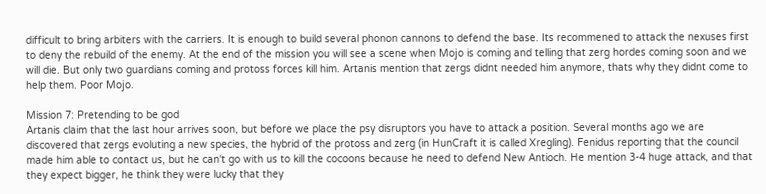difficult to bring arbiters with the carriers. It is enough to build several phonon cannons to defend the base. Its recommened to attack the nexuses first to deny the rebuild of the enemy. At the end of the mission you will see a scene when Mojo is coming and telling that zerg hordes coming soon and we will die. But only two guardians coming and protoss forces kill him. Artanis mention that zergs didnt needed him anymore, thats why they didnt come to help them. Poor Mojo.

Mission 7: Pretending to be god
Artanis claim that the last hour arrives soon, but before we place the psy disruptors you have to attack a position. Several months ago we are discovered that zergs evoluting a new species, the hybrid of the protoss and zerg (in HunCraft it is called Xregling). Fenidus reporting that the council made him able to contact us, but he can't go with us to kill the cocoons because he need to defend New Antioch. He mention 3-4 huge attack, and that they expect bigger, he think they were lucky that they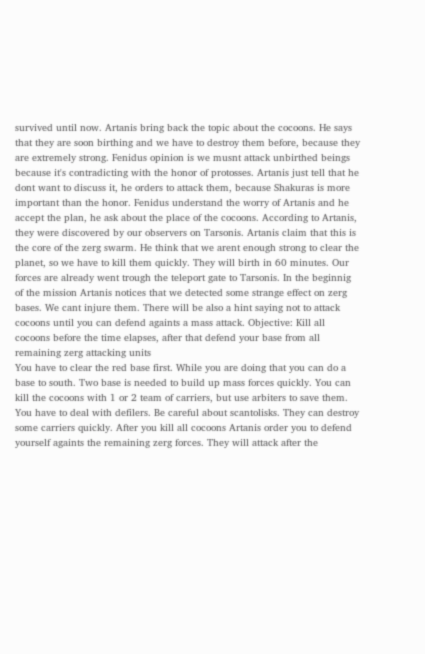survived until now. Artanis bring back the topic about the cocoons. He says that they are soon birthing and we have to destroy them before, because they are extremely strong. Fenidus opinion is we musnt attack unbirthed beings because it's contradicting with the honor of protosses. Artanis just tell that he dont want to discuss it, he orders to attack them, because Shakuras is more important than the honor. Fenidus understand the worry of Artanis and he accept the plan, he ask about the place of the cocoons. According to Artanis, they were discovered by our observers on Tarsonis. Artanis claim that this is the core of the zerg swarm. He think that we arent enough strong to clear the planet, so we have to kill them quickly. They will birth in 60 minutes. Our forces are already went trough the teleport gate to Tarsonis. In the beginnig of the mission Artanis notices that we detected some strange effect on zerg bases. We cant injure them. There will be also a hint saying not to attack cocoons until you can defend againts a mass attack. Objective: Kill all cocoons before the time elapses, after that defend your base from all remaining zerg attacking units
You have to clear the red base first. While you are doing that you can do a base to south. Two base is needed to build up mass forces quickly. You can kill the cocoons with 1 or 2 team of carriers, but use arbiters to save them. You have to deal with defilers. Be careful about scantolisks. They can destroy some carriers quickly. After you kill all cocoons Artanis order you to defend yourself againts the remaining zerg forces. They will attack after the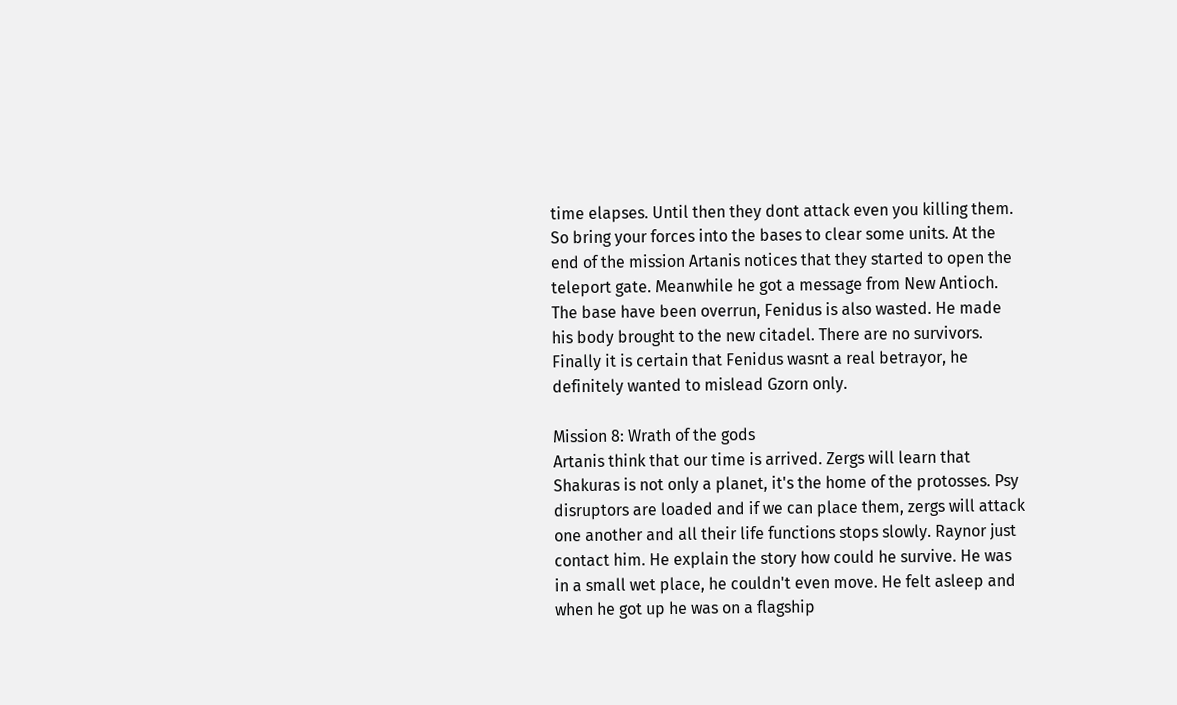time elapses. Until then they dont attack even you killing them. So bring your forces into the bases to clear some units. At the end of the mission Artanis notices that they started to open the teleport gate. Meanwhile he got a message from New Antioch. The base have been overrun, Fenidus is also wasted. He made his body brought to the new citadel. There are no survivors. Finally it is certain that Fenidus wasnt a real betrayor, he definitely wanted to mislead Gzorn only.

Mission 8: Wrath of the gods
Artanis think that our time is arrived. Zergs will learn that Shakuras is not only a planet, it's the home of the protosses. Psy disruptors are loaded and if we can place them, zergs will attack one another and all their life functions stops slowly. Raynor just contact him. He explain the story how could he survive. He was in a small wet place, he couldn't even move. He felt asleep and when he got up he was on a flagship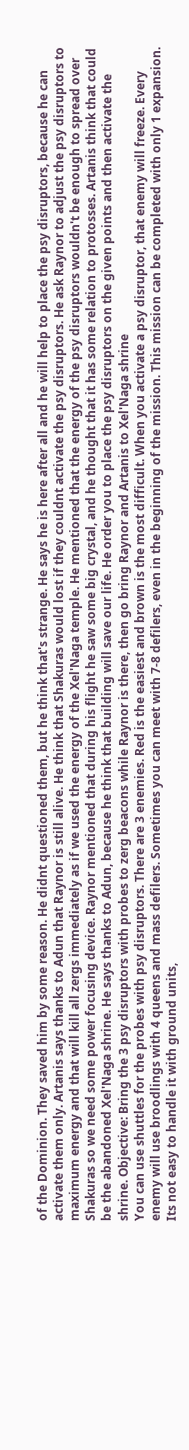of the Dominion. They saved him by some reason. He didnt questioned them, but he think that's strange. He says he is here after all and he will help to place the psy disruptors, because he can activate them only. Artanis says thanks to Adun that Raynor is still alive. He think that Shakuras would lost if they couldnt activate the psy disruptors. He ask Raynor to adjust the psy disruptors to maximum energy and that will kill all zergs immediately as if we used the energy of the Xel'Naga temple. He mentioned that the energy of the psy disruptors wouldn't be enough to spread over Shakuras so we need some power focusing device. Raynor mentioned that during his flight he saw some big crystal, and he thought that it has some relation to protosses. Artanis think that could be the abandoned Xel'Naga shrine. He says thanks to Adun, because he think that building will save our life. He order you to place the psy disruptors on the given points and then activate the shrine. Objective: Bring the 3 psy disruptors with probes to zerg beacons while Raynor is there, then go bring Raynor and Artanis to Xel'Naga shrine
You can use shuttles for the probes with psy disruptors. There are 3 enemies. Red is the easiest and brown is the most difficult. When you activate a psy disruptor, that enemy will freeze. Every enemy will use broodlings with 4 queens and mass defilers. Sometimes you can meet with 7-8 defilers, even in the beginning of the mission. This mission can be completed with only 1 expansion. Its not easy to handle it with ground units,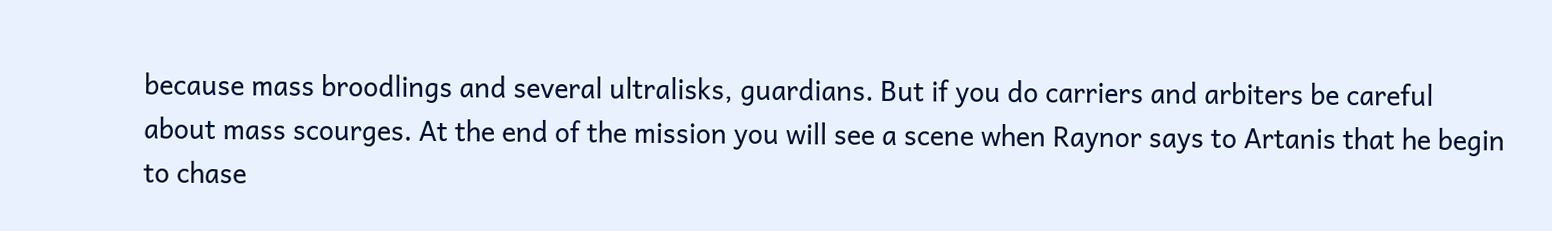because mass broodlings and several ultralisks, guardians. But if you do carriers and arbiters be careful about mass scourges. At the end of the mission you will see a scene when Raynor says to Artanis that he begin to chase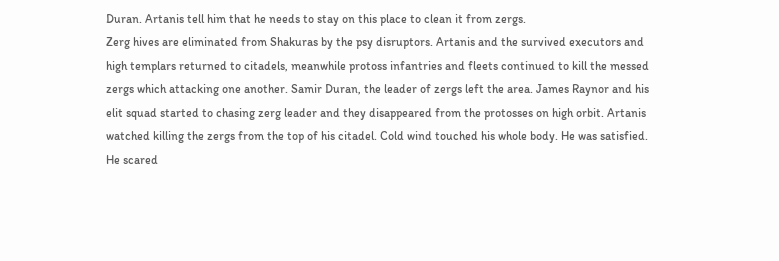Duran. Artanis tell him that he needs to stay on this place to clean it from zergs.
Zerg hives are eliminated from Shakuras by the psy disruptors. Artanis and the survived executors and high templars returned to citadels, meanwhile protoss infantries and fleets continued to kill the messed zergs which attacking one another. Samir Duran, the leader of zergs left the area. James Raynor and his elit squad started to chasing zerg leader and they disappeared from the protosses on high orbit. Artanis watched killing the zergs from the top of his citadel. Cold wind touched his whole body. He was satisfied. He scared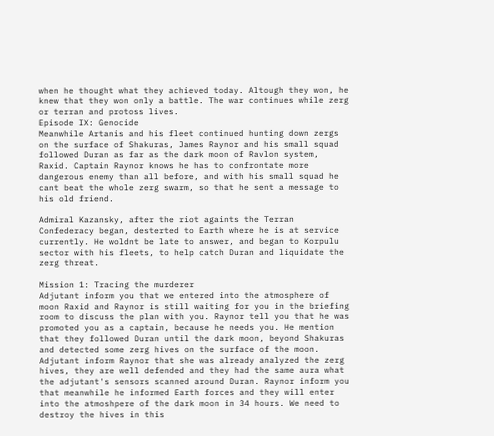when he thought what they achieved today. Altough they won, he knew that they won only a battle. The war continues while zerg or terran and protoss lives.
Episode IX: Genocide
Meanwhile Artanis and his fleet continued hunting down zergs on the surface of Shakuras, James Raynor and his small squad followed Duran as far as the dark moon of Ravlon system, Raxid. Captain Raynor knows he has to confrontate more dangerous enemy than all before, and with his small squad he cant beat the whole zerg swarm, so that he sent a message to his old friend.

Admiral Kazansky, after the riot againts the Terran Confederacy began, desterted to Earth where he is at service currently. He woldnt be late to answer, and began to Korpulu sector with his fleets, to help catch Duran and liquidate the zerg threat.

Mission 1: Tracing the murderer
Adjutant inform you that we entered into the atmosphere of moon Raxid and Raynor is still waiting for you in the briefing room to discuss the plan with you. Raynor tell you that he was promoted you as a captain, because he needs you. He mention that they followed Duran until the dark moon, beyond Shakuras and detected some zerg hives on the surface of the moon. Adjutant inform Raynor that she was already analyzed the zerg hives, they are well defended and they had the same aura what the adjutant's sensors scanned around Duran. Raynor inform you that meanwhile he informed Earth forces and they will enter into the atmoshpere of the dark moon in 34 hours. We need to destroy the hives in this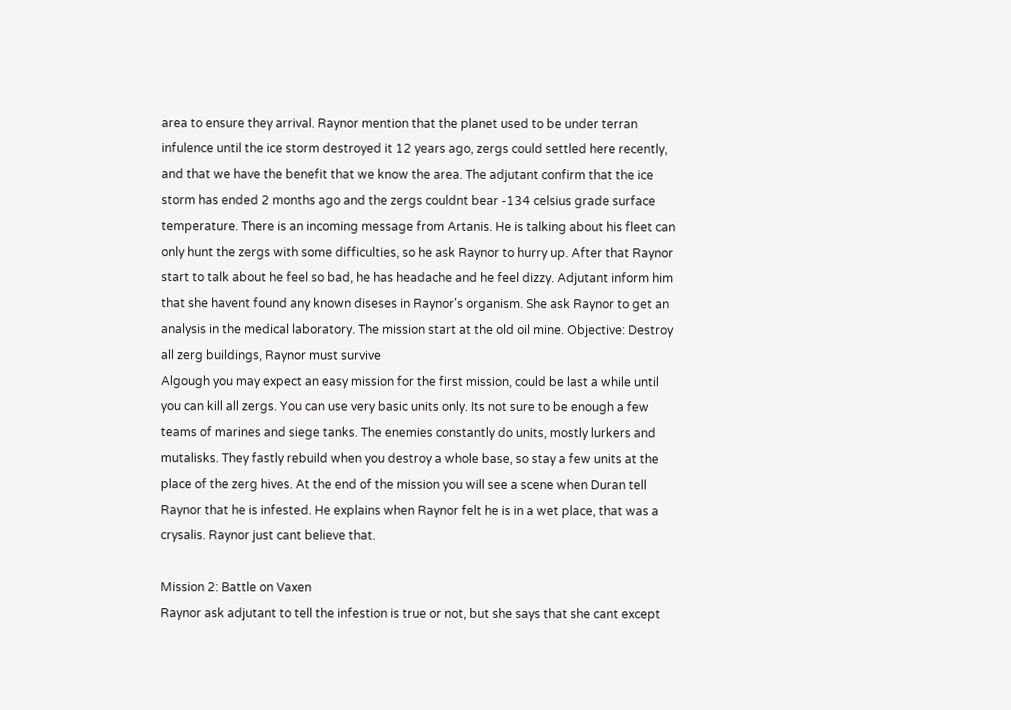area to ensure they arrival. Raynor mention that the planet used to be under terran infulence until the ice storm destroyed it 12 years ago, zergs could settled here recently, and that we have the benefit that we know the area. The adjutant confirm that the ice storm has ended 2 months ago and the zergs couldnt bear -134 celsius grade surface temperature. There is an incoming message from Artanis. He is talking about his fleet can only hunt the zergs with some difficulties, so he ask Raynor to hurry up. After that Raynor start to talk about he feel so bad, he has headache and he feel dizzy. Adjutant inform him that she havent found any known diseses in Raynor's organism. She ask Raynor to get an analysis in the medical laboratory. The mission start at the old oil mine. Objective: Destroy all zerg buildings, Raynor must survive
Algough you may expect an easy mission for the first mission, could be last a while until you can kill all zergs. You can use very basic units only. Its not sure to be enough a few teams of marines and siege tanks. The enemies constantly do units, mostly lurkers and mutalisks. They fastly rebuild when you destroy a whole base, so stay a few units at the place of the zerg hives. At the end of the mission you will see a scene when Duran tell Raynor that he is infested. He explains when Raynor felt he is in a wet place, that was a crysalis. Raynor just cant believe that.

Mission 2: Battle on Vaxen
Raynor ask adjutant to tell the infestion is true or not, but she says that she cant except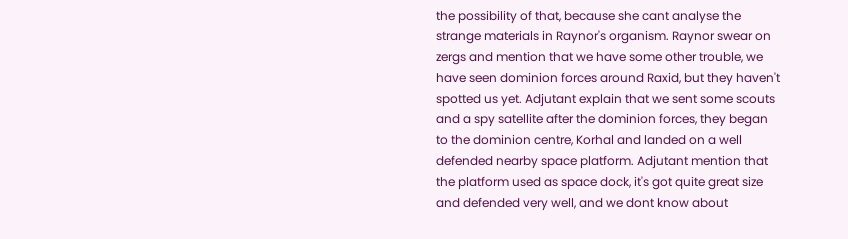the possibility of that, because she cant analyse the strange materials in Raynor's organism. Raynor swear on zergs and mention that we have some other trouble, we have seen dominion forces around Raxid, but they haven't spotted us yet. Adjutant explain that we sent some scouts and a spy satellite after the dominion forces, they began to the dominion centre, Korhal and landed on a well defended nearby space platform. Adjutant mention that the platform used as space dock, it's got quite great size and defended very well, and we dont know about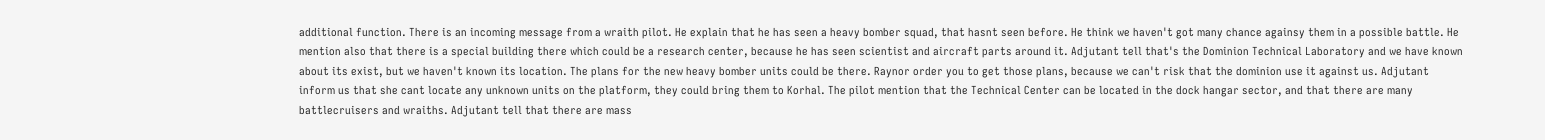additional function. There is an incoming message from a wraith pilot. He explain that he has seen a heavy bomber squad, that hasnt seen before. He think we haven't got many chance againsy them in a possible battle. He mention also that there is a special building there which could be a research center, because he has seen scientist and aircraft parts around it. Adjutant tell that's the Dominion Technical Laboratory and we have known about its exist, but we haven't known its location. The plans for the new heavy bomber units could be there. Raynor order you to get those plans, because we can't risk that the dominion use it against us. Adjutant inform us that she cant locate any unknown units on the platform, they could bring them to Korhal. The pilot mention that the Technical Center can be located in the dock hangar sector, and that there are many battlecruisers and wraiths. Adjutant tell that there are mass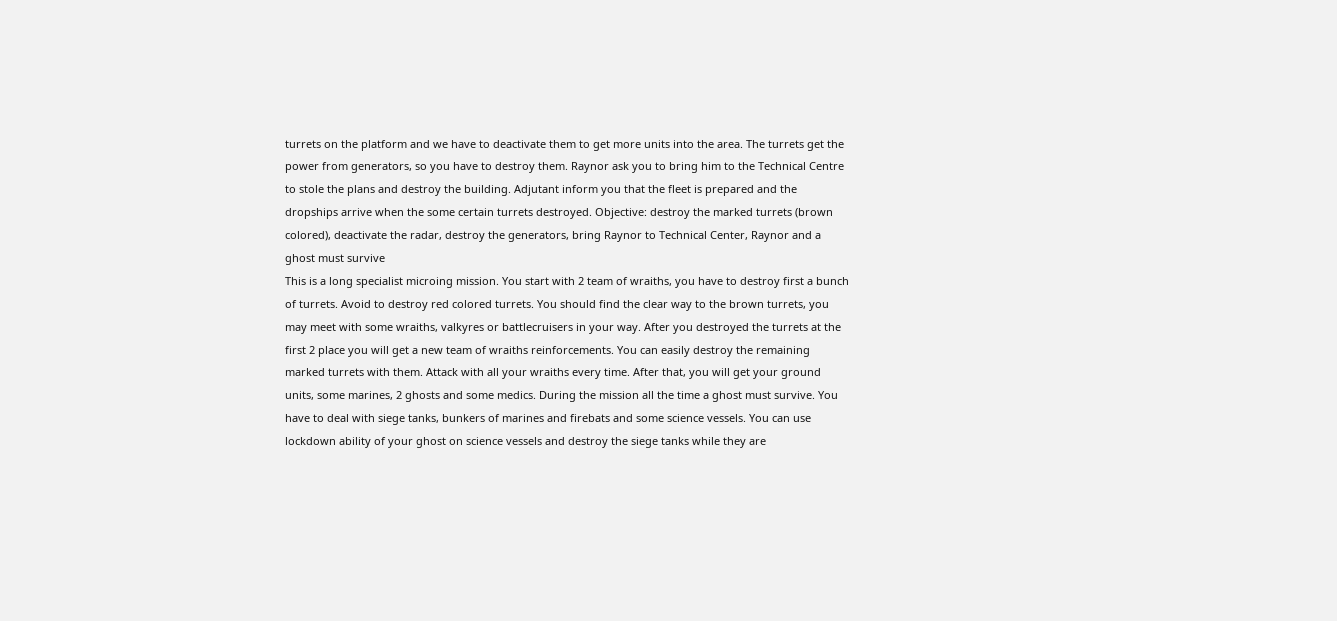turrets on the platform and we have to deactivate them to get more units into the area. The turrets get the power from generators, so you have to destroy them. Raynor ask you to bring him to the Technical Centre to stole the plans and destroy the building. Adjutant inform you that the fleet is prepared and the dropships arrive when the some certain turrets destroyed. Objective: destroy the marked turrets (brown colored), deactivate the radar, destroy the generators, bring Raynor to Technical Center, Raynor and a ghost must survive
This is a long specialist microing mission. You start with 2 team of wraiths, you have to destroy first a bunch of turrets. Avoid to destroy red colored turrets. You should find the clear way to the brown turrets, you may meet with some wraiths, valkyres or battlecruisers in your way. After you destroyed the turrets at the first 2 place you will get a new team of wraiths reinforcements. You can easily destroy the remaining marked turrets with them. Attack with all your wraiths every time. After that, you will get your ground units, some marines, 2 ghosts and some medics. During the mission all the time a ghost must survive. You have to deal with siege tanks, bunkers of marines and firebats and some science vessels. You can use lockdown ability of your ghost on science vessels and destroy the siege tanks while they are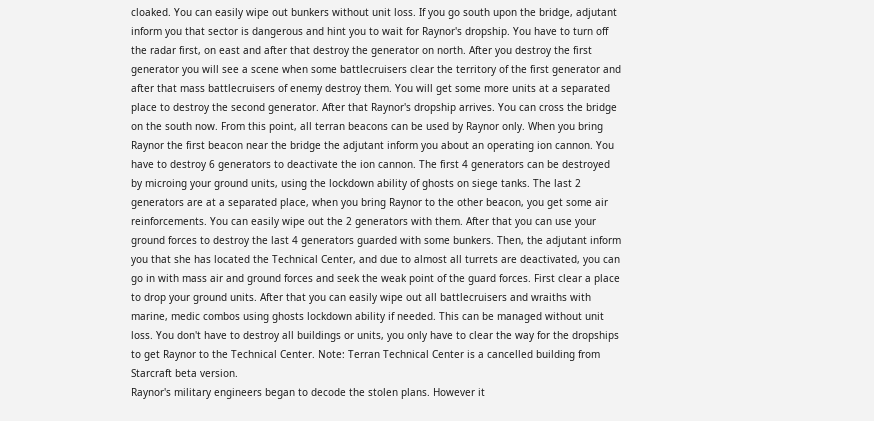cloaked. You can easily wipe out bunkers without unit loss. If you go south upon the bridge, adjutant inform you that sector is dangerous and hint you to wait for Raynor's dropship. You have to turn off the radar first, on east and after that destroy the generator on north. After you destroy the first generator you will see a scene when some battlecruisers clear the territory of the first generator and after that mass battlecruisers of enemy destroy them. You will get some more units at a separated place to destroy the second generator. After that Raynor's dropship arrives. You can cross the bridge on the south now. From this point, all terran beacons can be used by Raynor only. When you bring Raynor the first beacon near the bridge the adjutant inform you about an operating ion cannon. You have to destroy 6 generators to deactivate the ion cannon. The first 4 generators can be destroyed by microing your ground units, using the lockdown ability of ghosts on siege tanks. The last 2 generators are at a separated place, when you bring Raynor to the other beacon, you get some air reinforcements. You can easily wipe out the 2 generators with them. After that you can use your ground forces to destroy the last 4 generators guarded with some bunkers. Then, the adjutant inform you that she has located the Technical Center, and due to almost all turrets are deactivated, you can go in with mass air and ground forces and seek the weak point of the guard forces. First clear a place to drop your ground units. After that you can easily wipe out all battlecruisers and wraiths with marine, medic combos using ghosts lockdown ability if needed. This can be managed without unit loss. You don't have to destroy all buildings or units, you only have to clear the way for the dropships to get Raynor to the Technical Center. Note: Terran Technical Center is a cancelled building from Starcraft beta version.
Raynor's military engineers began to decode the stolen plans. However it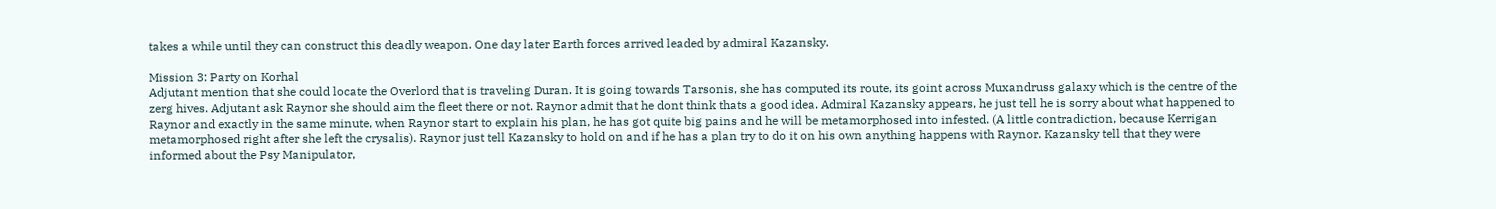takes a while until they can construct this deadly weapon. One day later Earth forces arrived leaded by admiral Kazansky.

Mission 3: Party on Korhal
Adjutant mention that she could locate the Overlord that is traveling Duran. It is going towards Tarsonis, she has computed its route, its goint across Muxandruss galaxy which is the centre of the zerg hives. Adjutant ask Raynor she should aim the fleet there or not. Raynor admit that he dont think thats a good idea. Admiral Kazansky appears, he just tell he is sorry about what happened to Raynor and exactly in the same minute, when Raynor start to explain his plan, he has got quite big pains and he will be metamorphosed into infested. (A little contradiction, because Kerrigan metamorphosed right after she left the crysalis). Raynor just tell Kazansky to hold on and if he has a plan try to do it on his own anything happens with Raynor. Kazansky tell that they were informed about the Psy Manipulator,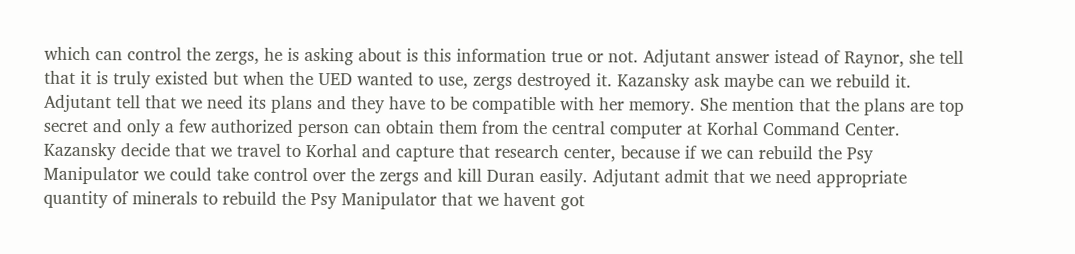which can control the zergs, he is asking about is this information true or not. Adjutant answer istead of Raynor, she tell that it is truly existed but when the UED wanted to use, zergs destroyed it. Kazansky ask maybe can we rebuild it. Adjutant tell that we need its plans and they have to be compatible with her memory. She mention that the plans are top secret and only a few authorized person can obtain them from the central computer at Korhal Command Center. Kazansky decide that we travel to Korhal and capture that research center, because if we can rebuild the Psy Manipulator we could take control over the zergs and kill Duran easily. Adjutant admit that we need appropriate quantity of minerals to rebuild the Psy Manipulator that we havent got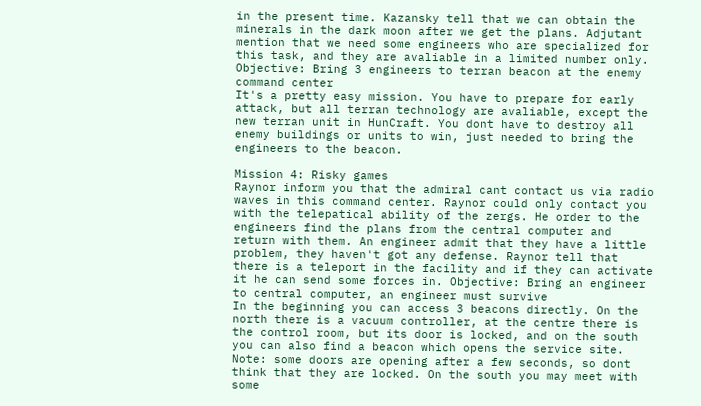in the present time. Kazansky tell that we can obtain the minerals in the dark moon after we get the plans. Adjutant mention that we need some engineers who are specialized for this task, and they are avaliable in a limited number only. Objective: Bring 3 engineers to terran beacon at the enemy command center
It's a pretty easy mission. You have to prepare for early attack, but all terran technology are avaliable, except the new terran unit in HunCraft. You dont have to destroy all enemy buildings or units to win, just needed to bring the engineers to the beacon.

Mission 4: Risky games
Raynor inform you that the admiral cant contact us via radio waves in this command center. Raynor could only contact you with the telepatical ability of the zergs. He order to the engineers find the plans from the central computer and return with them. An engineer admit that they have a little problem, they haven't got any defense. Raynor tell that there is a teleport in the facility and if they can activate it he can send some forces in. Objective: Bring an engineer to central computer, an engineer must survive
In the beginning you can access 3 beacons directly. On the north there is a vacuum controller, at the centre there is the control room, but its door is locked, and on the south you can also find a beacon which opens the service site. Note: some doors are opening after a few seconds, so dont think that they are locked. On the south you may meet with some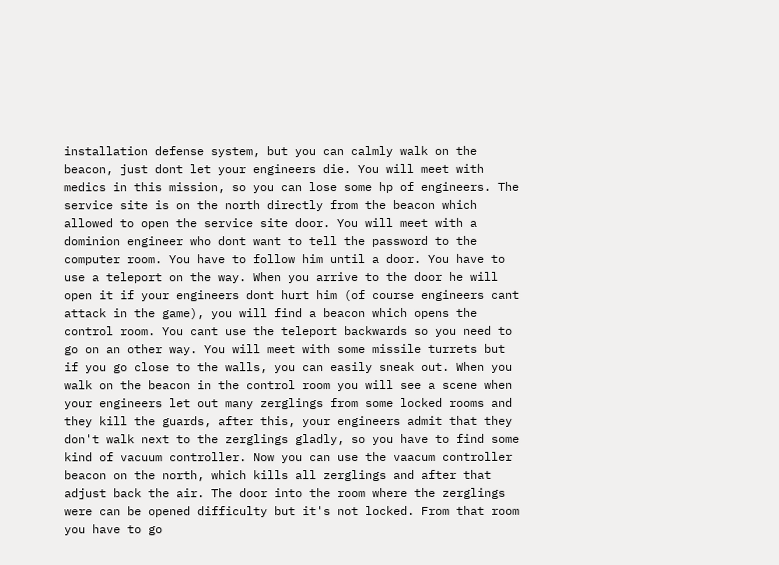installation defense system, but you can calmly walk on the beacon, just dont let your engineers die. You will meet with medics in this mission, so you can lose some hp of engineers. The service site is on the north directly from the beacon which allowed to open the service site door. You will meet with a dominion engineer who dont want to tell the password to the computer room. You have to follow him until a door. You have to use a teleport on the way. When you arrive to the door he will open it if your engineers dont hurt him (of course engineers cant attack in the game), you will find a beacon which opens the control room. You cant use the teleport backwards so you need to go on an other way. You will meet with some missile turrets but if you go close to the walls, you can easily sneak out. When you walk on the beacon in the control room you will see a scene when your engineers let out many zerglings from some locked rooms and they kill the guards, after this, your engineers admit that they don't walk next to the zerglings gladly, so you have to find some kind of vacuum controller. Now you can use the vaacum controller beacon on the north, which kills all zerglings and after that adjust back the air. The door into the room where the zerglings were can be opened difficulty but it's not locked. From that room you have to go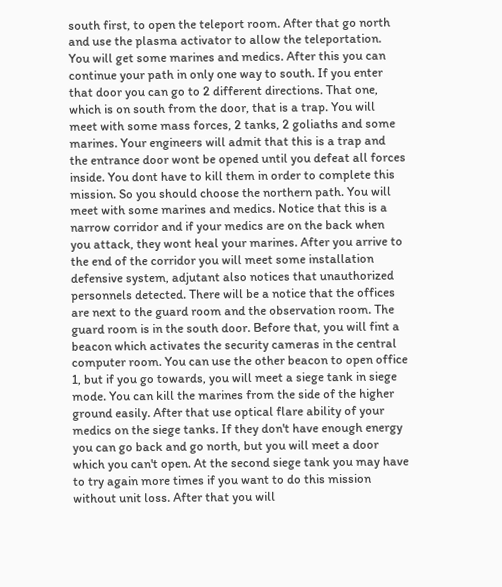south first, to open the teleport room. After that go north and use the plasma activator to allow the teleportation. You will get some marines and medics. After this you can continue your path in only one way to south. If you enter that door you can go to 2 different directions. That one, which is on south from the door, that is a trap. You will meet with some mass forces, 2 tanks, 2 goliaths and some marines. Your engineers will admit that this is a trap and the entrance door wont be opened until you defeat all forces inside. You dont have to kill them in order to complete this mission. So you should choose the northern path. You will meet with some marines and medics. Notice that this is a narrow corridor and if your medics are on the back when you attack, they wont heal your marines. After you arrive to the end of the corridor you will meet some installation defensive system, adjutant also notices that unauthorized personnels detected. There will be a notice that the offices are next to the guard room and the observation room. The guard room is in the south door. Before that, you will fint a beacon which activates the security cameras in the central computer room. You can use the other beacon to open office 1, but if you go towards, you will meet a siege tank in siege mode. You can kill the marines from the side of the higher ground easily. After that use optical flare ability of your medics on the siege tanks. If they don't have enough energy you can go back and go north, but you will meet a door which you can't open. At the second siege tank you may have to try again more times if you want to do this mission without unit loss. After that you will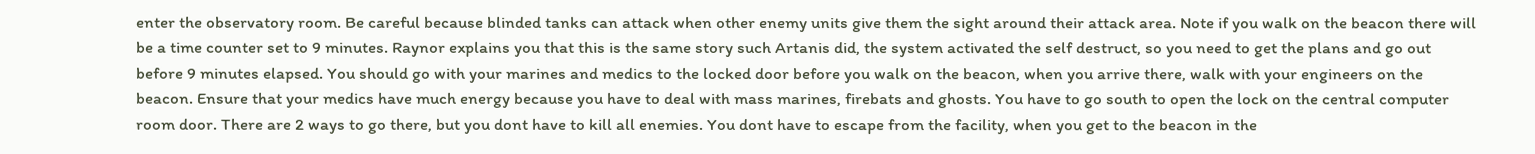enter the observatory room. Be careful because blinded tanks can attack when other enemy units give them the sight around their attack area. Note if you walk on the beacon there will be a time counter set to 9 minutes. Raynor explains you that this is the same story such Artanis did, the system activated the self destruct, so you need to get the plans and go out before 9 minutes elapsed. You should go with your marines and medics to the locked door before you walk on the beacon, when you arrive there, walk with your engineers on the beacon. Ensure that your medics have much energy because you have to deal with mass marines, firebats and ghosts. You have to go south to open the lock on the central computer room door. There are 2 ways to go there, but you dont have to kill all enemies. You dont have to escape from the facility, when you get to the beacon in the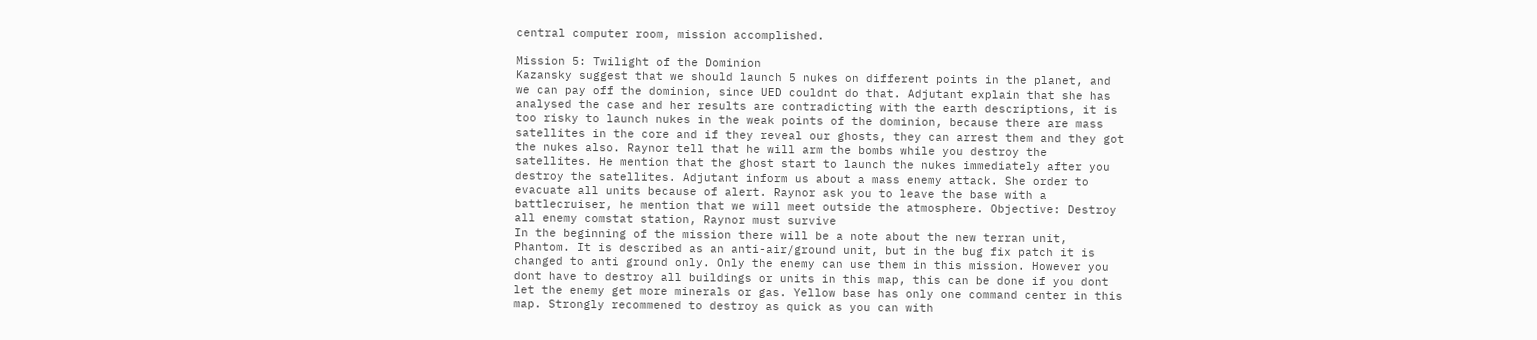central computer room, mission accomplished.

Mission 5: Twilight of the Dominion
Kazansky suggest that we should launch 5 nukes on different points in the planet, and we can pay off the dominion, since UED couldnt do that. Adjutant explain that she has analysed the case and her results are contradicting with the earth descriptions, it is too risky to launch nukes in the weak points of the dominion, because there are mass satellites in the core and if they reveal our ghosts, they can arrest them and they got the nukes also. Raynor tell that he will arm the bombs while you destroy the satellites. He mention that the ghost start to launch the nukes immediately after you destroy the satellites. Adjutant inform us about a mass enemy attack. She order to evacuate all units because of alert. Raynor ask you to leave the base with a battlecruiser, he mention that we will meet outside the atmosphere. Objective: Destroy all enemy comstat station, Raynor must survive
In the beginning of the mission there will be a note about the new terran unit, Phantom. It is described as an anti-air/ground unit, but in the bug fix patch it is changed to anti ground only. Only the enemy can use them in this mission. However you dont have to destroy all buildings or units in this map, this can be done if you dont let the enemy get more minerals or gas. Yellow base has only one command center in this map. Strongly recommened to destroy as quick as you can with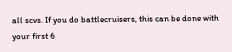all scvs. If you do battlecruisers, this can be done with your first 6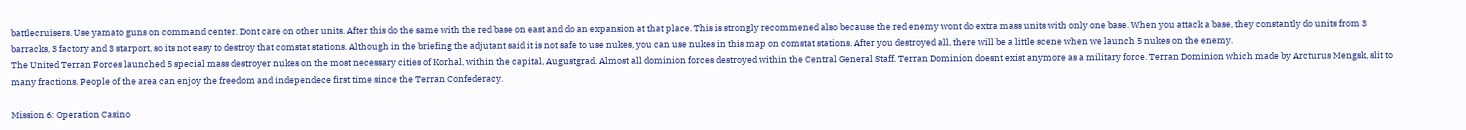battlecruisers. Use yamato guns on command center. Dont care on other units. After this do the same with the red base on east and do an expansion at that place. This is strongly recommened also because the red enemy wont do extra mass units with only one base. When you attack a base, they constantly do units from 3 barracks, 3 factory and 3 starport, so its not easy to destroy that comstat stations. Although in the briefing the adjutant said it is not safe to use nukes, you can use nukes in this map on comstat stations. After you destroyed all, there will be a little scene when we launch 5 nukes on the enemy.
The United Terran Forces launched 5 special mass destroyer nukes on the most necessary cities of Korhal, within the capital, Augustgrad. Almost all dominion forces destroyed within the Central General Staff. Terran Dominion doesnt exist anymore as a military force. Terran Dominion which made by Arcturus Mengsk, slit to many fractions. People of the area can enjoy the freedom and independece first time since the Terran Confederacy.

Mission 6: Operation Casino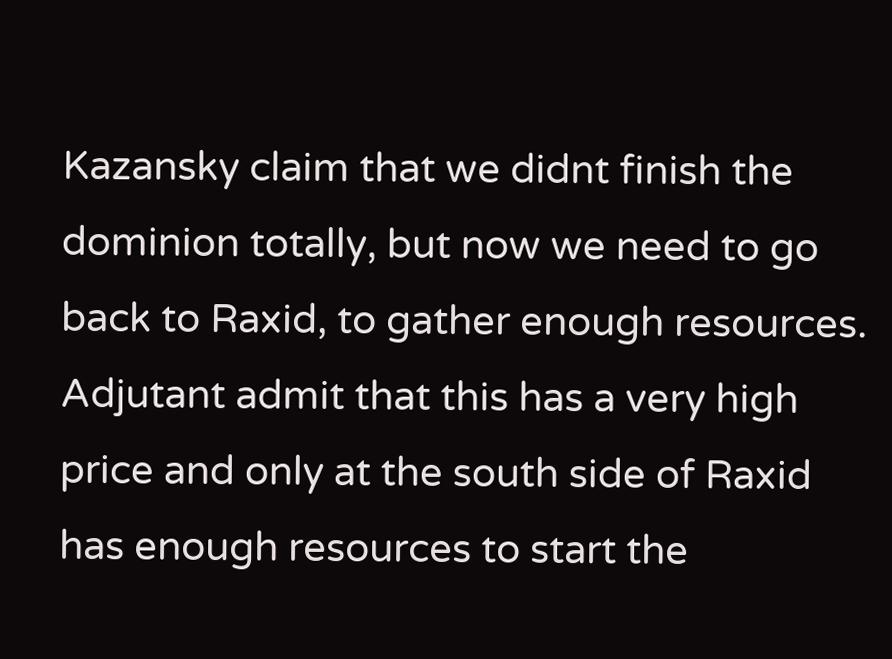Kazansky claim that we didnt finish the dominion totally, but now we need to go back to Raxid, to gather enough resources. Adjutant admit that this has a very high price and only at the south side of Raxid has enough resources to start the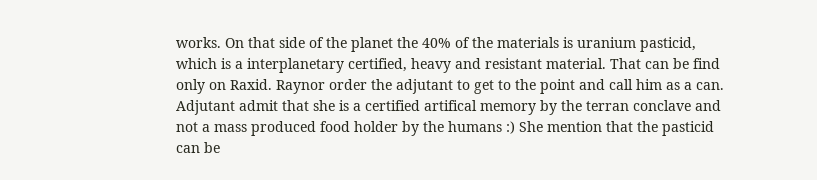works. On that side of the planet the 40% of the materials is uranium pasticid, which is a interplanetary certified, heavy and resistant material. That can be find only on Raxid. Raynor order the adjutant to get to the point and call him as a can. Adjutant admit that she is a certified artifical memory by the terran conclave and not a mass produced food holder by the humans :) She mention that the pasticid can be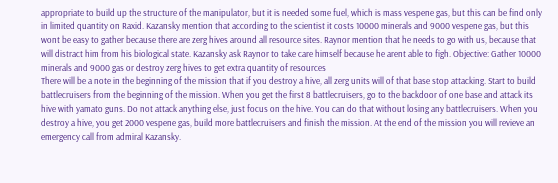appropriate to build up the structure of the manipulator, but it is needed some fuel, which is mass vespene gas, but this can be find only in limited quantity on Raxid. Kazansky mention that according to the scientist it costs 10000 minerals and 9000 vespene gas, but this wont be easy to gather because there are zerg hives around all resource sites. Raynor mention that he needs to go with us, because that will distract him from his biological state. Kazansky ask Raynor to take care himself because he arent able to figh. Objective: Gather 10000 minerals and 9000 gas or destroy zerg hives to get extra quantity of resources
There will be a note in the beginning of the mission that if you destroy a hive, all zerg units will of that base stop attacking. Start to build battlecruisers from the beginning of the mission. When you get the first 8 battlecruisers, go to the backdoor of one base and attack its hive with yamato guns. Do not attack anything else, just focus on the hive. You can do that without losing any battlecruisers. When you destroy a hive, you get 2000 vespene gas, build more battlecruisers and finish the mission. At the end of the mission you will revieve an emergency call from admiral Kazansky.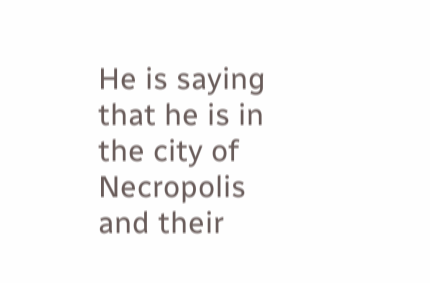He is saying that he is in the city of Necropolis and their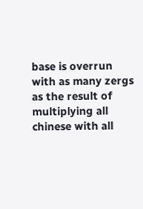base is overrun with as many zergs as the result of multiplying all chinese with all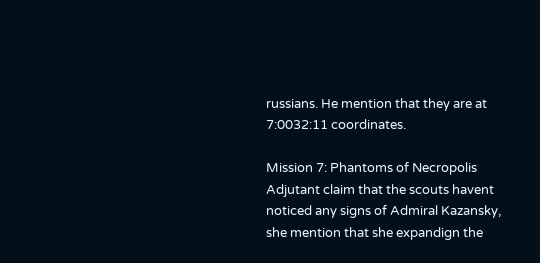russians. He mention that they are at 7:0032:11 coordinates.

Mission 7: Phantoms of Necropolis
Adjutant claim that the scouts havent noticed any signs of Admiral Kazansky, she mention that she expandign the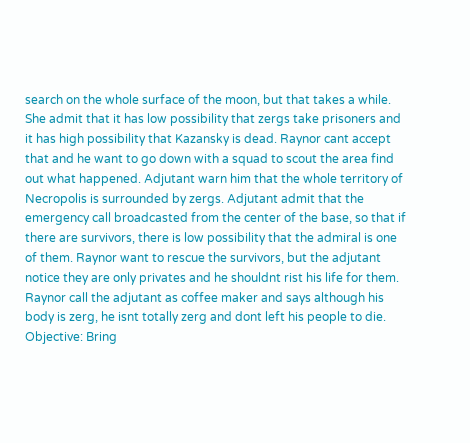search on the whole surface of the moon, but that takes a while. She admit that it has low possibility that zergs take prisoners and it has high possibility that Kazansky is dead. Raynor cant accept that and he want to go down with a squad to scout the area find out what happened. Adjutant warn him that the whole territory of Necropolis is surrounded by zergs. Adjutant admit that the emergency call broadcasted from the center of the base, so that if there are survivors, there is low possibility that the admiral is one of them. Raynor want to rescue the survivors, but the adjutant notice they are only privates and he shouldnt rist his life for them. Raynor call the adjutant as coffee maker and says although his body is zerg, he isnt totally zerg and dont left his people to die. Objective: Bring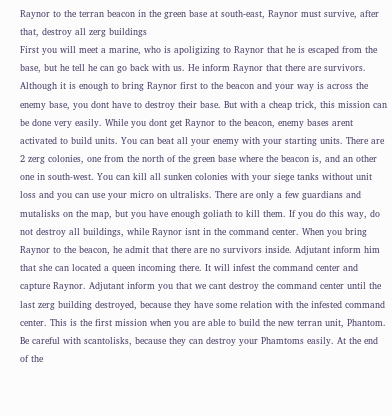Raynor to the terran beacon in the green base at south-east, Raynor must survive, after that, destroy all zerg buildings
First you will meet a marine, who is apoligizing to Raynor that he is escaped from the base, but he tell he can go back with us. He inform Raynor that there are survivors. Although it is enough to bring Raynor first to the beacon and your way is across the enemy base, you dont have to destroy their base. But with a cheap trick, this mission can be done very easily. While you dont get Raynor to the beacon, enemy bases arent activated to build units. You can beat all your enemy with your starting units. There are 2 zerg colonies, one from the north of the green base where the beacon is, and an other one in south-west. You can kill all sunken colonies with your siege tanks without unit loss and you can use your micro on ultralisks. There are only a few guardians and mutalisks on the map, but you have enough goliath to kill them. If you do this way, do not destroy all buildings, while Raynor isnt in the command center. When you bring Raynor to the beacon, he admit that there are no survivors inside. Adjutant inform him that she can located a queen incoming there. It will infest the command center and capture Raynor. Adjutant inform you that we cant destroy the command center until the last zerg building destroyed, because they have some relation with the infested command center. This is the first mission when you are able to build the new terran unit, Phantom. Be careful with scantolisks, because they can destroy your Phamtoms easily. At the end of the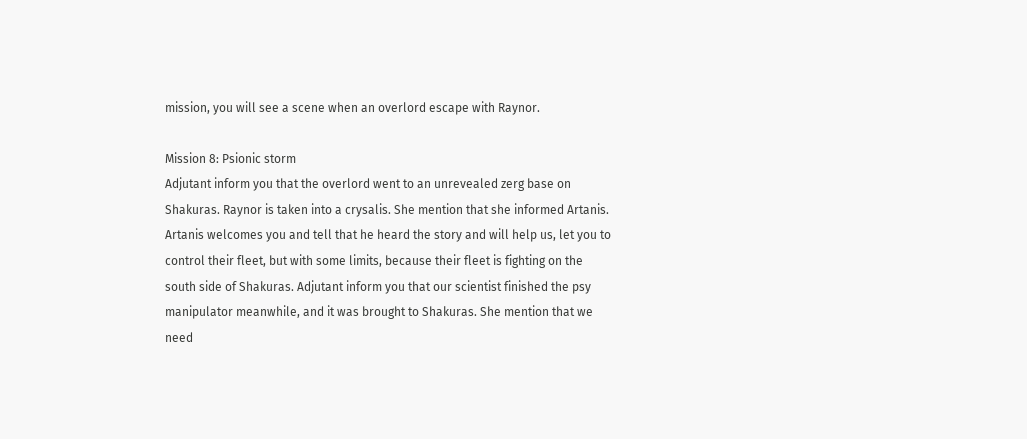mission, you will see a scene when an overlord escape with Raynor.

Mission 8: Psionic storm
Adjutant inform you that the overlord went to an unrevealed zerg base on Shakuras. Raynor is taken into a crysalis. She mention that she informed Artanis. Artanis welcomes you and tell that he heard the story and will help us, let you to control their fleet, but with some limits, because their fleet is fighting on the south side of Shakuras. Adjutant inform you that our scientist finished the psy manipulator meanwhile, and it was brought to Shakuras. She mention that we need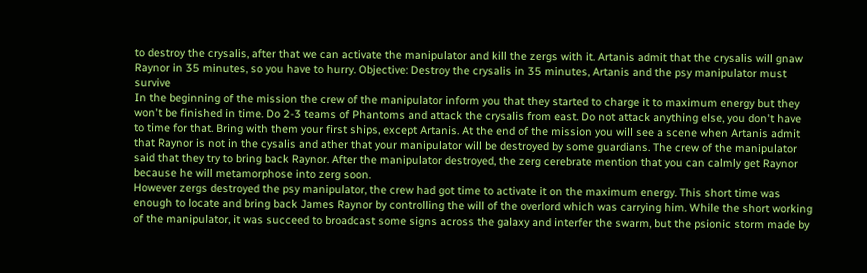to destroy the crysalis, after that we can activate the manipulator and kill the zergs with it. Artanis admit that the crysalis will gnaw Raynor in 35 minutes, so you have to hurry. Objective: Destroy the crysalis in 35 minutes, Artanis and the psy manipulator must survive
In the beginning of the mission the crew of the manipulator inform you that they started to charge it to maximum energy but they won't be finished in time. Do 2-3 teams of Phantoms and attack the crysalis from east. Do not attack anything else, you don't have to time for that. Bring with them your first ships, except Artanis. At the end of the mission you will see a scene when Artanis admit that Raynor is not in the cysalis and ather that your manipulator will be destroyed by some guardians. The crew of the manipulator said that they try to bring back Raynor. After the manipulator destroyed, the zerg cerebrate mention that you can calmly get Raynor because he will metamorphose into zerg soon.
However zergs destroyed the psy manipulator, the crew had got time to activate it on the maximum energy. This short time was enough to locate and bring back James Raynor by controlling the will of the overlord which was carrying him. While the short working of the manipulator, it was succeed to broadcast some signs across the galaxy and interfer the swarm, but the psionic storm made by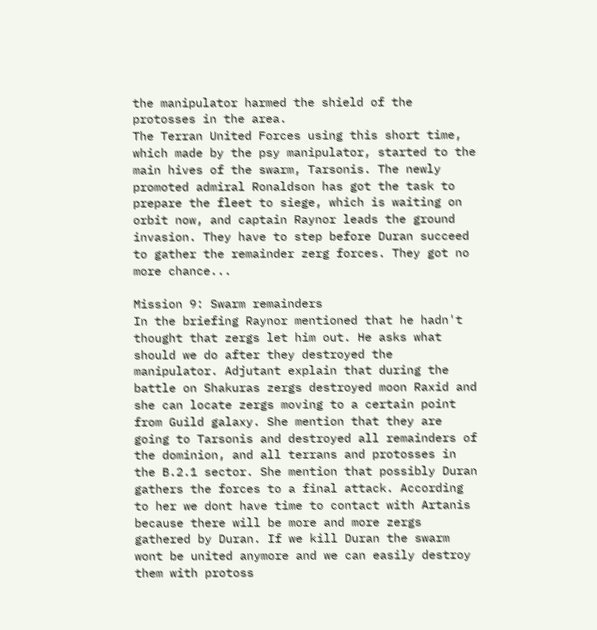the manipulator harmed the shield of the protosses in the area.
The Terran United Forces using this short time, which made by the psy manipulator, started to the main hives of the swarm, Tarsonis. The newly promoted admiral Ronaldson has got the task to prepare the fleet to siege, which is waiting on orbit now, and captain Raynor leads the ground invasion. They have to step before Duran succeed to gather the remainder zerg forces. They got no more chance...

Mission 9: Swarm remainders
In the briefing Raynor mentioned that he hadn't thought that zergs let him out. He asks what should we do after they destroyed the manipulator. Adjutant explain that during the battle on Shakuras zergs destroyed moon Raxid and she can locate zergs moving to a certain point from Guild galaxy. She mention that they are going to Tarsonis and destroyed all remainders of the dominion, and all terrans and protosses in the B.2.1 sector. She mention that possibly Duran gathers the forces to a final attack. According to her we dont have time to contact with Artanis because there will be more and more zergs gathered by Duran. If we kill Duran the swarm wont be united anymore and we can easily destroy them with protoss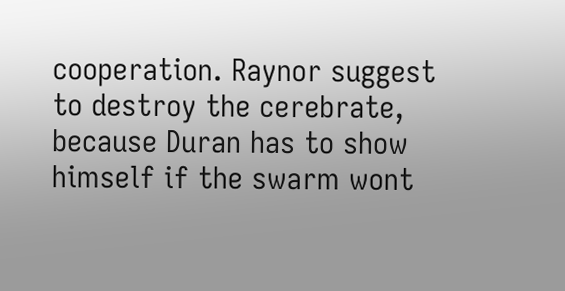cooperation. Raynor suggest to destroy the cerebrate, because Duran has to show himself if the swarm wont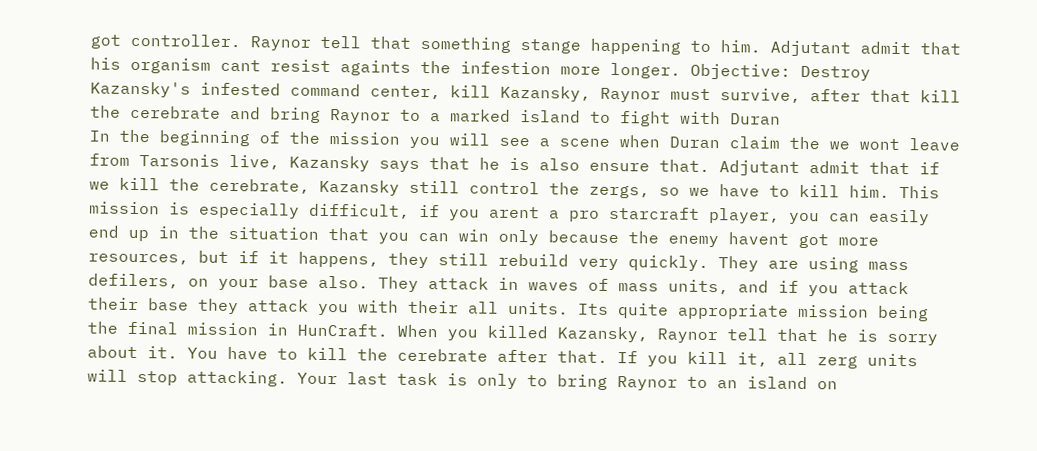got controller. Raynor tell that something stange happening to him. Adjutant admit that his organism cant resist againts the infestion more longer. Objective: Destroy Kazansky's infested command center, kill Kazansky, Raynor must survive, after that kill the cerebrate and bring Raynor to a marked island to fight with Duran
In the beginning of the mission you will see a scene when Duran claim the we wont leave from Tarsonis live, Kazansky says that he is also ensure that. Adjutant admit that if we kill the cerebrate, Kazansky still control the zergs, so we have to kill him. This mission is especially difficult, if you arent a pro starcraft player, you can easily end up in the situation that you can win only because the enemy havent got more resources, but if it happens, they still rebuild very quickly. They are using mass defilers, on your base also. They attack in waves of mass units, and if you attack their base they attack you with their all units. Its quite appropriate mission being the final mission in HunCraft. When you killed Kazansky, Raynor tell that he is sorry about it. You have to kill the cerebrate after that. If you kill it, all zerg units will stop attacking. Your last task is only to bring Raynor to an island on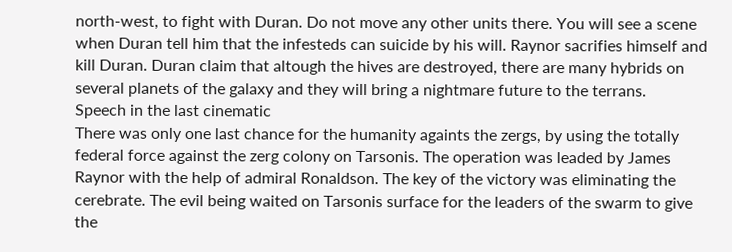north-west, to fight with Duran. Do not move any other units there. You will see a scene when Duran tell him that the infesteds can suicide by his will. Raynor sacrifies himself and kill Duran. Duran claim that altough the hives are destroyed, there are many hybrids on several planets of the galaxy and they will bring a nightmare future to the terrans.
Speech in the last cinematic
There was only one last chance for the humanity againts the zergs, by using the totally federal force against the zerg colony on Tarsonis. The operation was leaded by James Raynor with the help of admiral Ronaldson. The key of the victory was eliminating the cerebrate. The evil being waited on Tarsonis surface for the leaders of the swarm to give the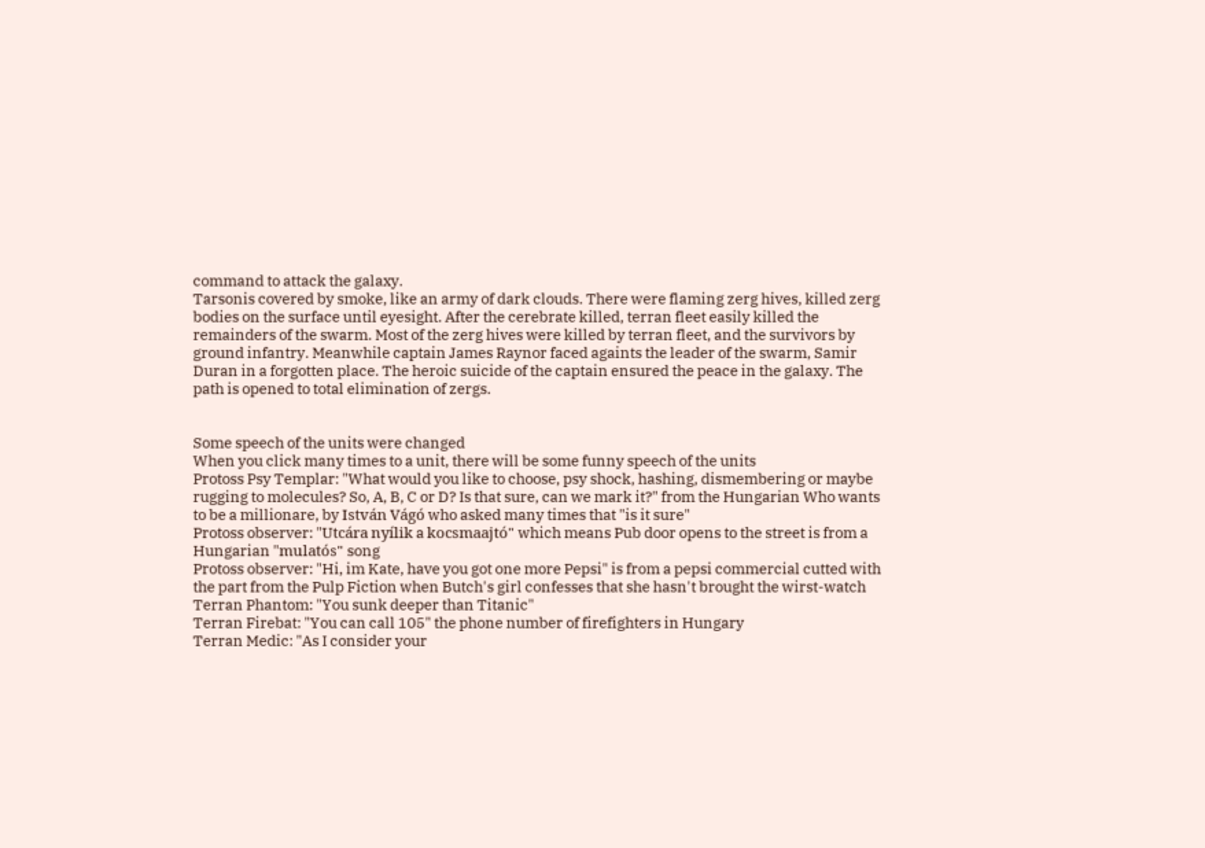command to attack the galaxy.
Tarsonis covered by smoke, like an army of dark clouds. There were flaming zerg hives, killed zerg bodies on the surface until eyesight. After the cerebrate killed, terran fleet easily killed the remainders of the swarm. Most of the zerg hives were killed by terran fleet, and the survivors by ground infantry. Meanwhile captain James Raynor faced againts the leader of the swarm, Samir Duran in a forgotten place. The heroic suicide of the captain ensured the peace in the galaxy. The path is opened to total elimination of zergs.


Some speech of the units were changed
When you click many times to a unit, there will be some funny speech of the units
Protoss Psy Templar: "What would you like to choose, psy shock, hashing, dismembering or maybe rugging to molecules? So, A, B, C or D? Is that sure, can we mark it?" from the Hungarian Who wants to be a millionare, by István Vágó who asked many times that "is it sure"
Protoss observer: "Utcára nyílik a kocsmaajtó" which means Pub door opens to the street is from a Hungarian "mulatós" song
Protoss observer: "Hi, im Kate, have you got one more Pepsi" is from a pepsi commercial cutted with the part from the Pulp Fiction when Butch's girl confesses that she hasn't brought the wirst-watch
Terran Phantom: "You sunk deeper than Titanic"
Terran Firebat: "You can call 105" the phone number of firefighters in Hungary
Terran Medic: "As I consider your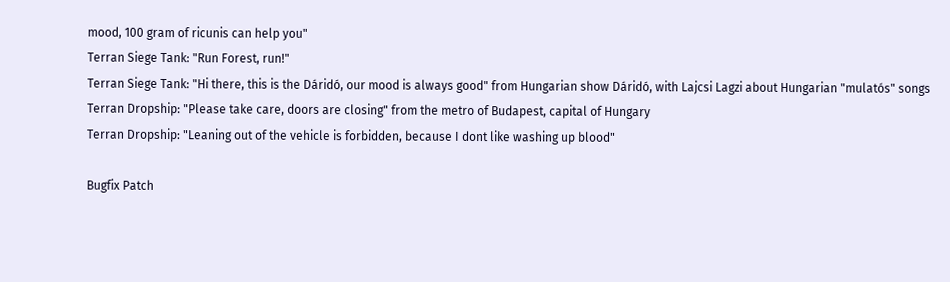mood, 100 gram of ricunis can help you"
Terran Siege Tank: "Run Forest, run!"
Terran Siege Tank: "Hi there, this is the Dáridó, our mood is always good" from Hungarian show Dáridó, with Lajcsi Lagzi about Hungarian "mulatós" songs
Terran Dropship: "Please take care, doors are closing" from the metro of Budapest, capital of Hungary
Terran Dropship: "Leaning out of the vehicle is forbidden, because I dont like washing up blood"

Bugfix Patch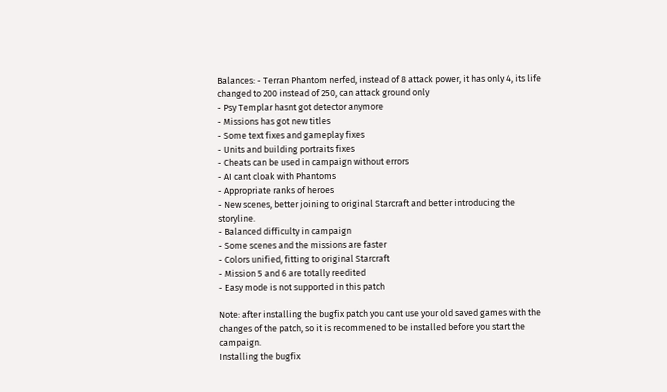Balances: - Terran Phantom nerfed, instead of 8 attack power, it has only 4, its life changed to 200 instead of 250, can attack ground only
- Psy Templar hasnt got detector anymore
- Missions has got new titles
- Some text fixes and gameplay fixes
- Units and building portraits fixes
- Cheats can be used in campaign without errors
- AI cant cloak with Phantoms
- Appropriate ranks of heroes
- New scenes, better joining to original Starcraft and better introducing the storyline.
- Balanced difficulty in campaign
- Some scenes and the missions are faster
- Colors unified, fitting to original Starcraft
- Mission 5 and 6 are totally reedited
- Easy mode is not supported in this patch

Note: after installing the bugfix patch you cant use your old saved games with the changes of the patch, so it is recommened to be installed before you start the campaign.
Installing the bugfix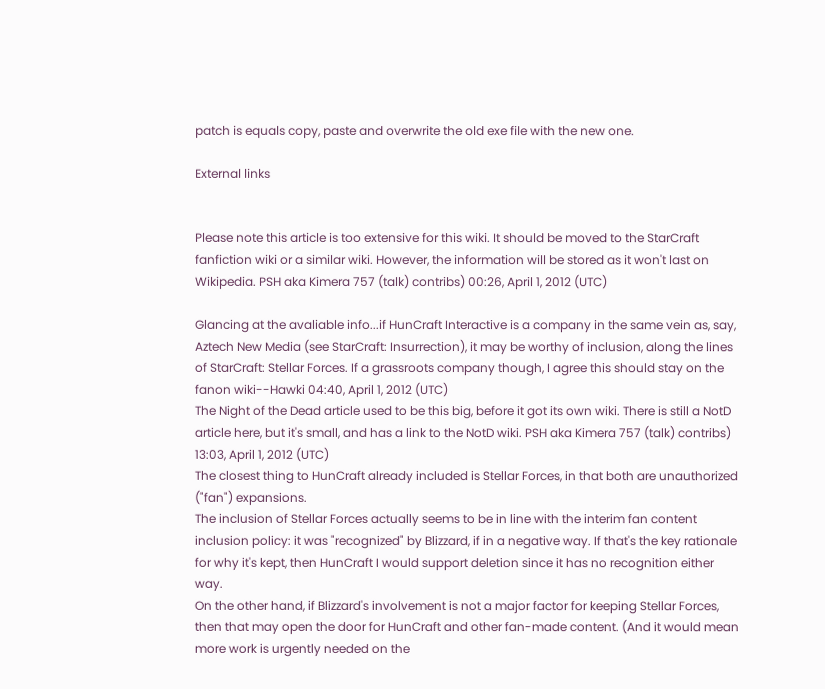patch is equals copy, paste and overwrite the old exe file with the new one.

External links


Please note this article is too extensive for this wiki. It should be moved to the StarCraft fanfiction wiki or a similar wiki. However, the information will be stored as it won't last on Wikipedia. PSH aka Kimera 757 (talk) contribs) 00:26, April 1, 2012 (UTC)

Glancing at the avaliable info...if HunCraft Interactive is a company in the same vein as, say, Aztech New Media (see StarCraft: Insurrection), it may be worthy of inclusion, along the lines of StarCraft: Stellar Forces. If a grassroots company though, I agree this should stay on the fanon wiki--Hawki 04:40, April 1, 2012 (UTC)
The Night of the Dead article used to be this big, before it got its own wiki. There is still a NotD article here, but it's small, and has a link to the NotD wiki. PSH aka Kimera 757 (talk) contribs) 13:03, April 1, 2012 (UTC)
The closest thing to HunCraft already included is Stellar Forces, in that both are unauthorized ("fan") expansions.
The inclusion of Stellar Forces actually seems to be in line with the interim fan content inclusion policy: it was "recognized" by Blizzard, if in a negative way. If that's the key rationale for why it's kept, then HunCraft I would support deletion since it has no recognition either way.
On the other hand, if Blizzard's involvement is not a major factor for keeping Stellar Forces, then that may open the door for HunCraft and other fan-made content. (And it would mean more work is urgently needed on the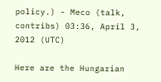policy.) - Meco (talk, contribs) 03:36, April 3, 2012 (UTC)

Here are the Hungarian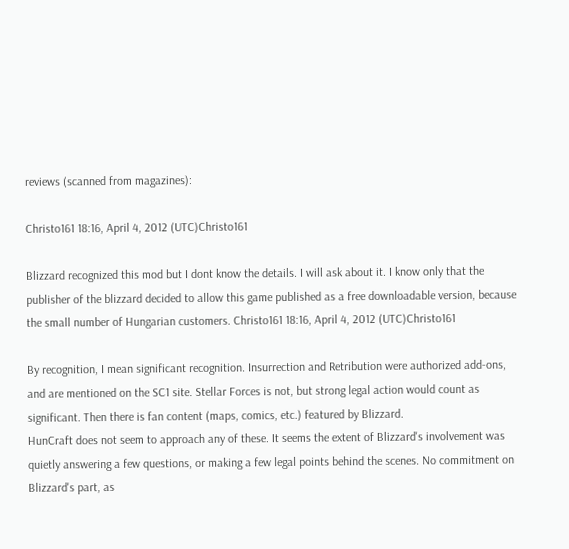reviews (scanned from magazines):

Christo161 18:16, April 4, 2012 (UTC)Christo161

Blizzard recognized this mod but I dont know the details. I will ask about it. I know only that the publisher of the blizzard decided to allow this game published as a free downloadable version, because the small number of Hungarian customers. Christo161 18:16, April 4, 2012 (UTC)Christo161

By recognition, I mean significant recognition. Insurrection and Retribution were authorized add-ons, and are mentioned on the SC1 site. Stellar Forces is not, but strong legal action would count as significant. Then there is fan content (maps, comics, etc.) featured by Blizzard.
HunCraft does not seem to approach any of these. It seems the extent of Blizzard's involvement was quietly answering a few questions, or making a few legal points behind the scenes. No commitment on Blizzard's part, as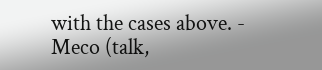with the cases above. - Meco (talk,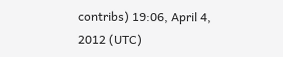contribs) 19:06, April 4, 2012 (UTC)